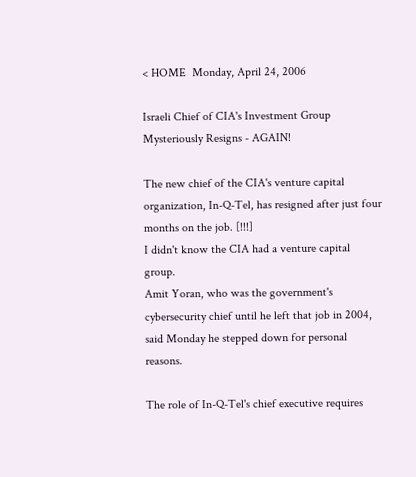< HOME  Monday, April 24, 2006

Israeli Chief of CIA's Investment Group Mysteriously Resigns - AGAIN!

The new chief of the CIA's venture capital organization, In-Q-Tel, has resigned after just four months on the job. [!!!]
I didn't know the CIA had a venture capital group.
Amit Yoran, who was the government's cybersecurity chief until he left that job in 2004, said Monday he stepped down for personal reasons.

The role of In-Q-Tel's chief executive requires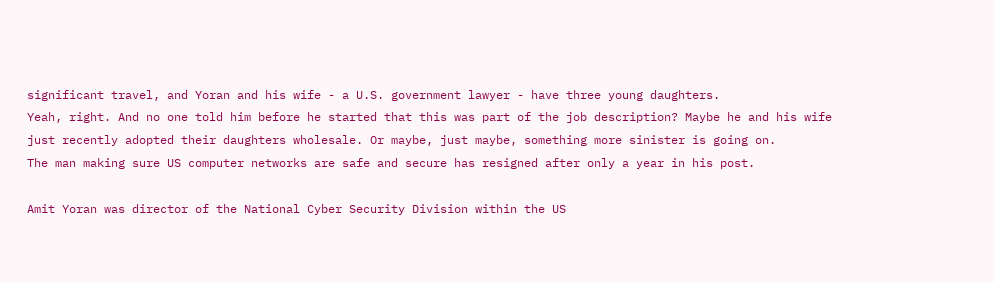significant travel, and Yoran and his wife - a U.S. government lawyer - have three young daughters.
Yeah, right. And no one told him before he started that this was part of the job description? Maybe he and his wife just recently adopted their daughters wholesale. Or maybe, just maybe, something more sinister is going on.
The man making sure US computer networks are safe and secure has resigned after only a year in his post.

Amit Yoran was director of the National Cyber Security Division within the US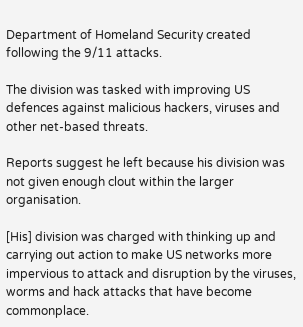Department of Homeland Security created following the 9/11 attacks.

The division was tasked with improving US defences against malicious hackers, viruses and other net-based threats.

Reports suggest he left because his division was not given enough clout within the larger organisation.

[His] division was charged with thinking up and carrying out action to make US networks more impervious to attack and disruption by the viruses, worms and hack attacks that have become commonplace.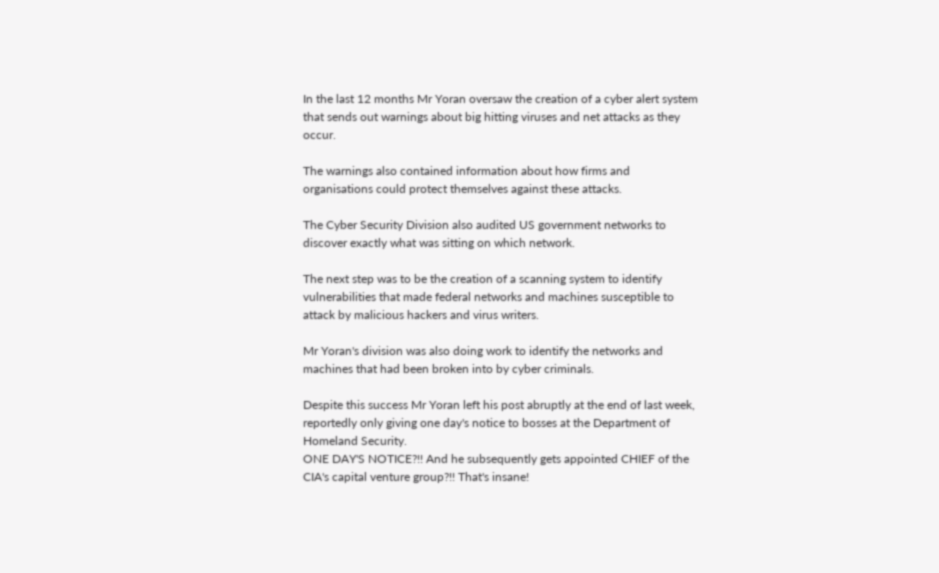In the last 12 months Mr Yoran oversaw the creation of a cyber alert system that sends out warnings about big hitting viruses and net attacks as they occur.

The warnings also contained information about how firms and organisations could protect themselves against these attacks.

The Cyber Security Division also audited US government networks to discover exactly what was sitting on which network.

The next step was to be the creation of a scanning system to identify vulnerabilities that made federal networks and machines susceptible to attack by malicious hackers and virus writers.

Mr Yoran's division was also doing work to identify the networks and machines that had been broken into by cyber criminals.

Despite this success Mr Yoran left his post abruptly at the end of last week, reportedly only giving one day's notice to bosses at the Department of Homeland Security.
ONE DAY'S NOTICE?!! And he subsequently gets appointed CHIEF of the CIA's capital venture group?!! That's insane!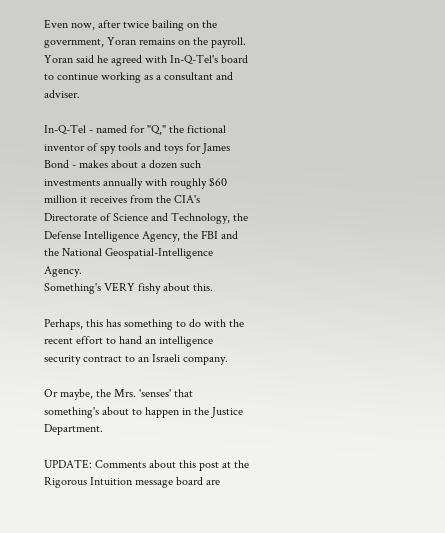Even now, after twice bailing on the government, Yoran remains on the payroll.
Yoran said he agreed with In-Q-Tel's board to continue working as a consultant and adviser.

In-Q-Tel - named for "Q," the fictional inventor of spy tools and toys for James Bond - makes about a dozen such investments annually with roughly $60 million it receives from the CIA's Directorate of Science and Technology, the Defense Intelligence Agency, the FBI and the National Geospatial-Intelligence Agency.
Something's VERY fishy about this.

Perhaps, this has something to do with the recent effort to hand an intelligence security contract to an Israeli company.

Or maybe, the Mrs. 'senses' that something's about to happen in the Justice Department.

UPDATE: Comments about this post at the Rigorous Intuition message board are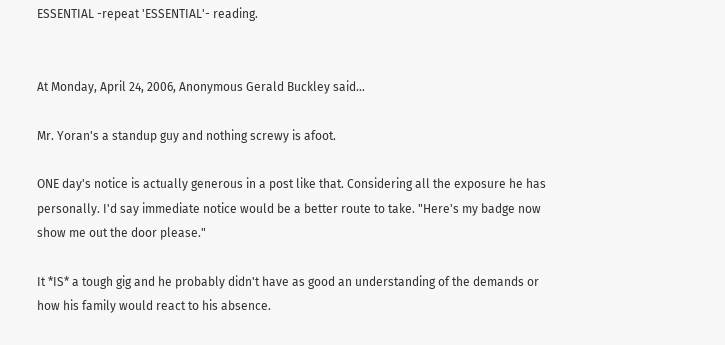ESSENTIAL -repeat 'ESSENTIAL'- reading.


At Monday, April 24, 2006, Anonymous Gerald Buckley said...

Mr. Yoran's a standup guy and nothing screwy is afoot.

ONE day's notice is actually generous in a post like that. Considering all the exposure he has personally. I'd say immediate notice would be a better route to take. "Here's my badge now show me out the door please."

It *IS* a tough gig and he probably didn't have as good an understanding of the demands or how his family would react to his absence.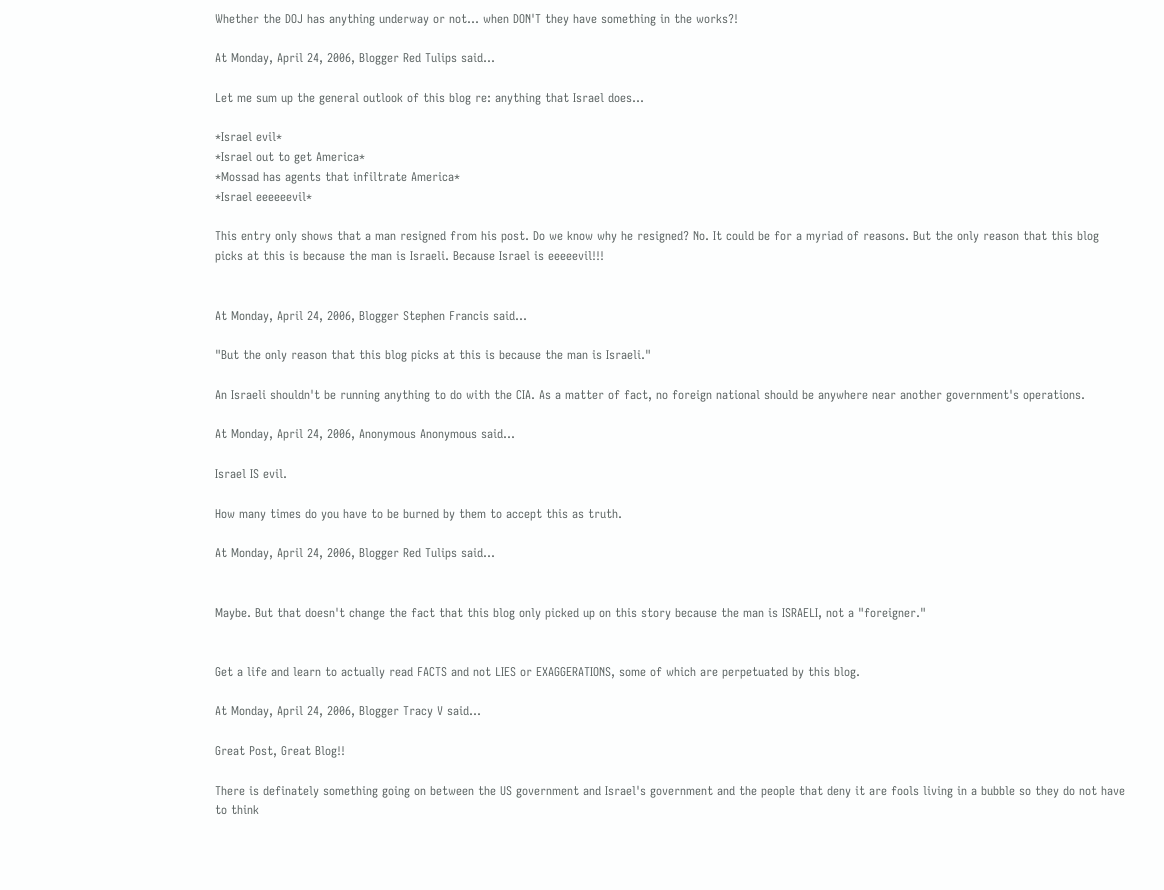Whether the DOJ has anything underway or not... when DON'T they have something in the works?!

At Monday, April 24, 2006, Blogger Red Tulips said...

Let me sum up the general outlook of this blog re: anything that Israel does...

*Israel evil*
*Israel out to get America*
*Mossad has agents that infiltrate America*
*Israel eeeeeevil*

This entry only shows that a man resigned from his post. Do we know why he resigned? No. It could be for a myriad of reasons. But the only reason that this blog picks at this is because the man is Israeli. Because Israel is eeeeevil!!!


At Monday, April 24, 2006, Blogger Stephen Francis said...

"But the only reason that this blog picks at this is because the man is Israeli."

An Israeli shouldn't be running anything to do with the CIA. As a matter of fact, no foreign national should be anywhere near another government's operations.

At Monday, April 24, 2006, Anonymous Anonymous said...

Israel IS evil.

How many times do you have to be burned by them to accept this as truth.

At Monday, April 24, 2006, Blogger Red Tulips said...


Maybe. But that doesn't change the fact that this blog only picked up on this story because the man is ISRAELI, not a "foreigner."


Get a life and learn to actually read FACTS and not LIES or EXAGGERATIONS, some of which are perpetuated by this blog.

At Monday, April 24, 2006, Blogger Tracy V said...

Great Post, Great Blog!!

There is definately something going on between the US government and Israel's government and the people that deny it are fools living in a bubble so they do not have to think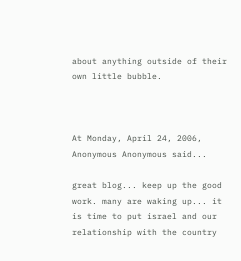about anything outside of their own little bubble.



At Monday, April 24, 2006, Anonymous Anonymous said...

great blog... keep up the good work. many are waking up... it is time to put israel and our relationship with the country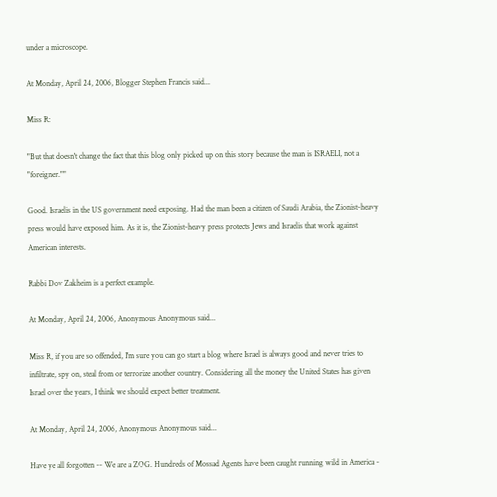under a microscope.

At Monday, April 24, 2006, Blogger Stephen Francis said...

Miss R:

"But that doesn't change the fact that this blog only picked up on this story because the man is ISRAELI, not a "foreigner.""

Good. Israelis in the US government need exposing. Had the man been a citizen of Saudi Arabia, the Zionist-heavy press would have exposed him. As it is, the Zionist-heavy press protects Jews and Israelis that work against American interests.

Rabbi Dov Zakheim is a perfect example.

At Monday, April 24, 2006, Anonymous Anonymous said...

Miss R, if you are so offended, I'm sure you can go start a blog where Israel is always good and never tries to infiltrate, spy on, steal from or terrorize another country. Considering all the money the United States has given Israel over the years, I think we should expect better treatment.

At Monday, April 24, 2006, Anonymous Anonymous said...

Have ye all forgotten -- We are a ZOG. Hundreds of Mossad Agents have been caught running wild in America -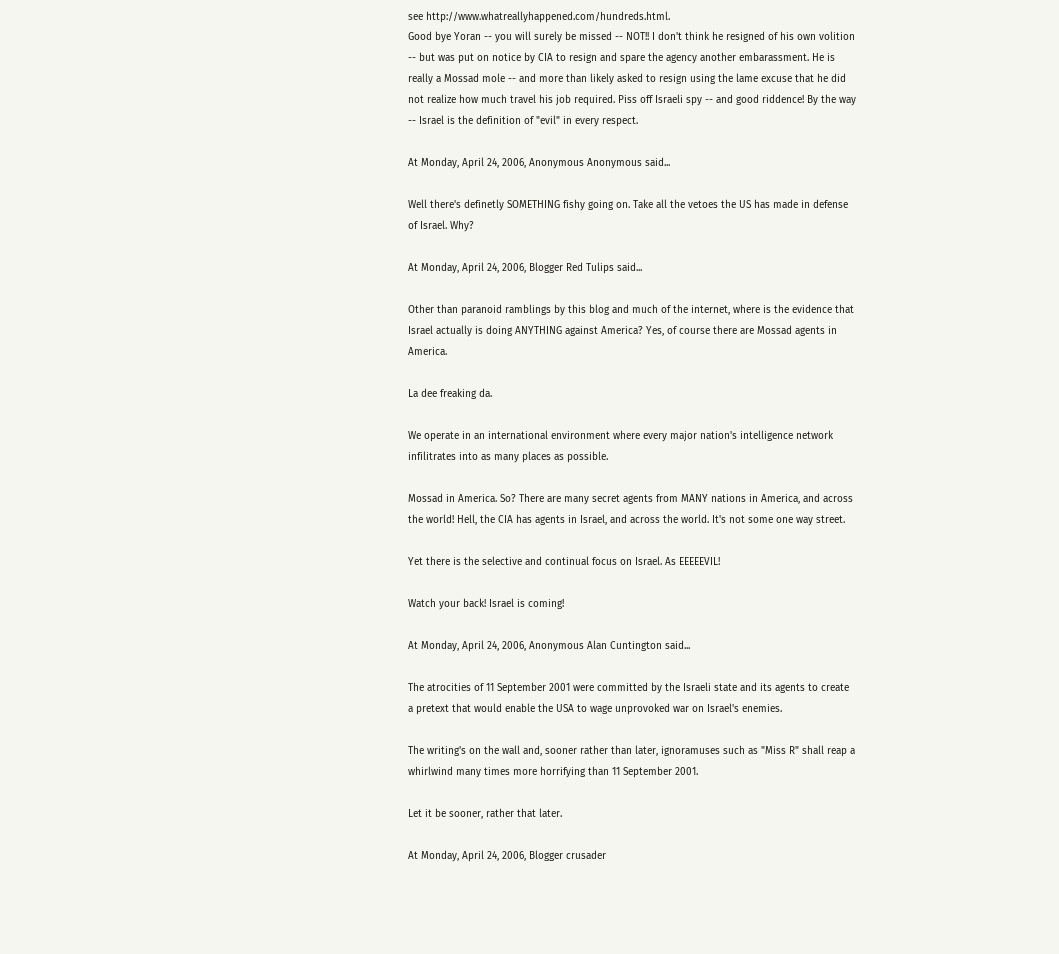see http://www.whatreallyhappened.com/hundreds.html.
Good bye Yoran -- you will surely be missed -- NOT!! I don't think he resigned of his own volition -- but was put on notice by CIA to resign and spare the agency another embarassment. He is really a Mossad mole -- and more than likely asked to resign using the lame excuse that he did not realize how much travel his job required. Piss off Israeli spy -- and good riddence! By the way -- Israel is the definition of "evil" in every respect.

At Monday, April 24, 2006, Anonymous Anonymous said...

Well there's definetly SOMETHING fishy going on. Take all the vetoes the US has made in defense of Israel. Why?

At Monday, April 24, 2006, Blogger Red Tulips said...

Other than paranoid ramblings by this blog and much of the internet, where is the evidence that Israel actually is doing ANYTHING against America? Yes, of course there are Mossad agents in America.

La dee freaking da.

We operate in an international environment where every major nation's intelligence network infilitrates into as many places as possible.

Mossad in America. So? There are many secret agents from MANY nations in America, and across the world! Hell, the CIA has agents in Israel, and across the world. It's not some one way street.

Yet there is the selective and continual focus on Israel. As EEEEEVIL!

Watch your back! Israel is coming!

At Monday, April 24, 2006, Anonymous Alan Cuntington said...

The atrocities of 11 September 2001 were committed by the Israeli state and its agents to create a pretext that would enable the USA to wage unprovoked war on Israel's enemies.

The writing's on the wall and, sooner rather than later, ignoramuses such as "Miss R" shall reap a whirlwind many times more horrifying than 11 September 2001.

Let it be sooner, rather that later.

At Monday, April 24, 2006, Blogger crusader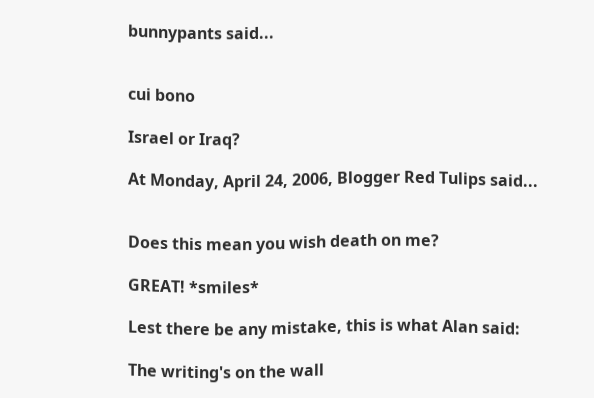bunnypants said...


cui bono

Israel or Iraq?

At Monday, April 24, 2006, Blogger Red Tulips said...


Does this mean you wish death on me?

GREAT! *smiles*

Lest there be any mistake, this is what Alan said:

The writing's on the wall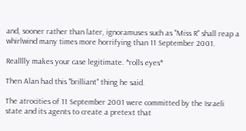and, sooner rather than later, ignoramuses such as "Miss R" shall reap a whirlwind many times more horrifying than 11 September 2001.

Realllly makes your case legitimate. *rolls eyes*

Then Alan had this "brilliant" thing he said.

The atrocities of 11 September 2001 were committed by the Israeli state and its agents to create a pretext that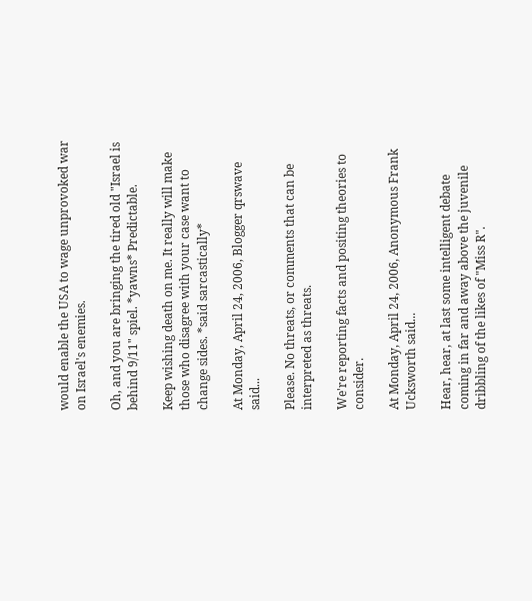would enable the USA to wage unprovoked war on Israel's enemies.

Oh, and you are bringing the tired old "Israel is behind 9/11" spiel. *yawns* Predictable.

Keep wishing death on me. It really will make those who disagree with your case want to change sides. *said sarcastically*

At Monday, April 24, 2006, Blogger qrswave said...

Please. No threats, or comments that can be interpreted as threats.

We're reporting facts and positing theories to consider.

At Monday, April 24, 2006, Anonymous Frank Ucksworth said...

Hear, hear, at last some intelligent debate coming in far and away above the juvenile dribbling of the likes of "Miss R".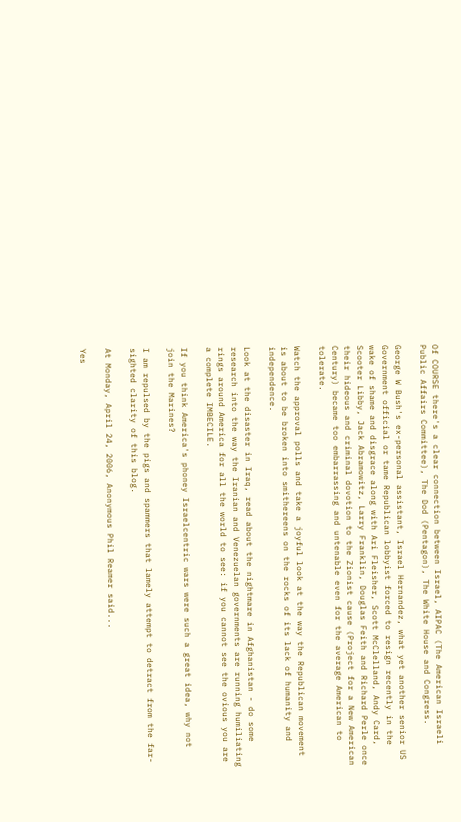Of COURSE there's a clear connection between Israel, AIPAC (The American Israeli Public Affairs Committee), The Dod (Pentagon), The White House and Congress.

George W Bush's ex-personal assistant, Israel Hernandez, what yet another senior US Government official or tame Republican lobbyist forced to resign recently in the wake of shame and disgrace along with Ari Fleisher, Scott McClelland, Andy Card, Scooter Libby, Jack Abramowitz, Larry Franklin, Douglas Feith and Richard Perle once their hideous and criminal dovotion to the Zionist cause (Project for a New American Century) became too embarrassing and untenable even for the average American to tolerate.

Watch the approval polls and take a joyful look at the way the Republican movement is about to be broken into smithereens on the rocks of its lack of humanity and independence.

Look at the disaster in Iraq, read about the nightmare in Afghanistan - do some research into the way the Iranian and Venezuelan governments are running humiliating rings around America for all the world to see: if you cannot see the ovious you are a complete IMBECILE.

If you think America's phoney Israelcentric wars were such a great idea, why not join the Marines?

I am repulsed by the pigs and spammers that lamely attempt to detract from the far-sighted clarity of this blog.

At Monday, April 24, 2006, Anonymous Phil Reamer said...

Yes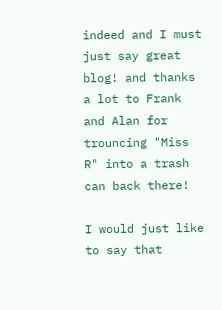indeed and I must just say great blog! and thanks a lot to Frank and Alan for trouncing "Miss R" into a trash can back there!

I would just like to say that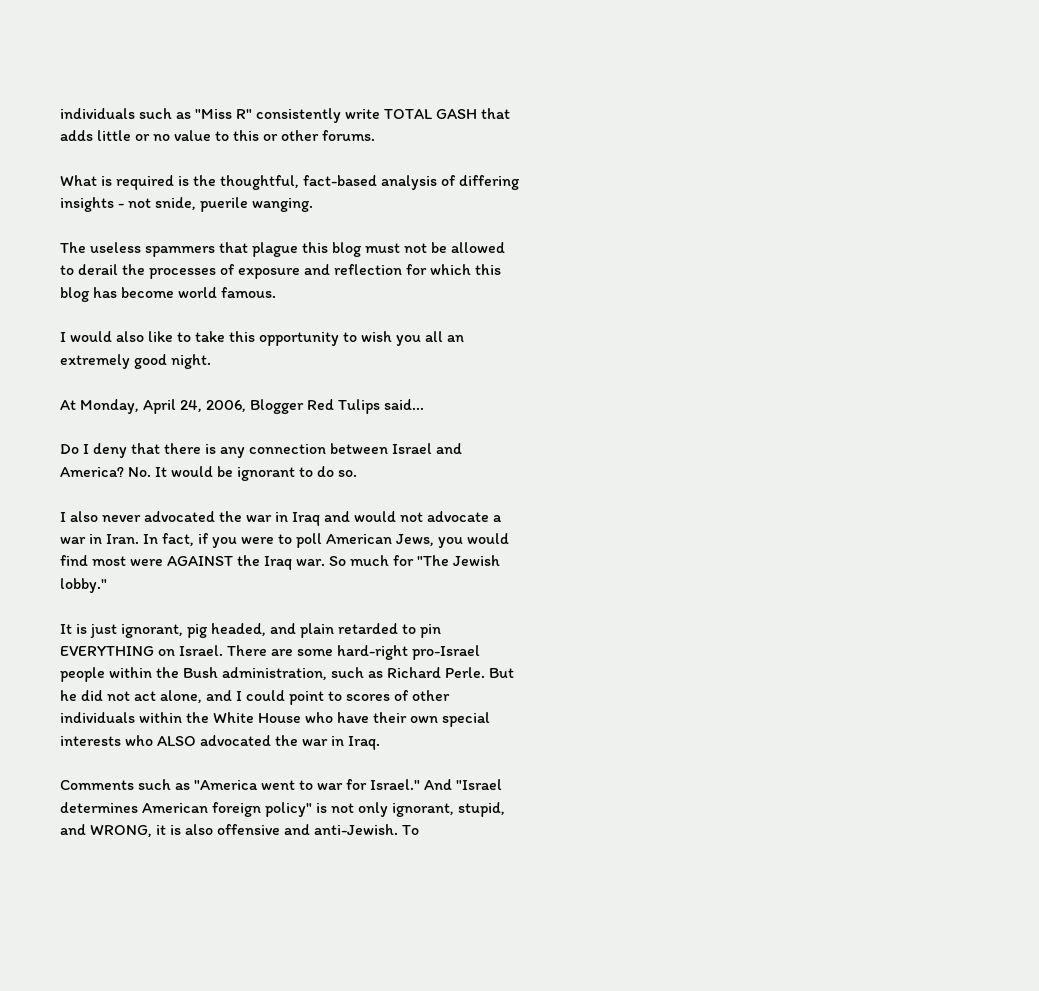individuals such as "Miss R" consistently write TOTAL GASH that adds little or no value to this or other forums.

What is required is the thoughtful, fact-based analysis of differing insights - not snide, puerile wanging.

The useless spammers that plague this blog must not be allowed to derail the processes of exposure and reflection for which this blog has become world famous.

I would also like to take this opportunity to wish you all an extremely good night.

At Monday, April 24, 2006, Blogger Red Tulips said...

Do I deny that there is any connection between Israel and America? No. It would be ignorant to do so.

I also never advocated the war in Iraq and would not advocate a war in Iran. In fact, if you were to poll American Jews, you would find most were AGAINST the Iraq war. So much for "The Jewish lobby."

It is just ignorant, pig headed, and plain retarded to pin EVERYTHING on Israel. There are some hard-right pro-Israel people within the Bush administration, such as Richard Perle. But he did not act alone, and I could point to scores of other individuals within the White House who have their own special interests who ALSO advocated the war in Iraq.

Comments such as "America went to war for Israel." And "Israel determines American foreign policy" is not only ignorant, stupid, and WRONG, it is also offensive and anti-Jewish. To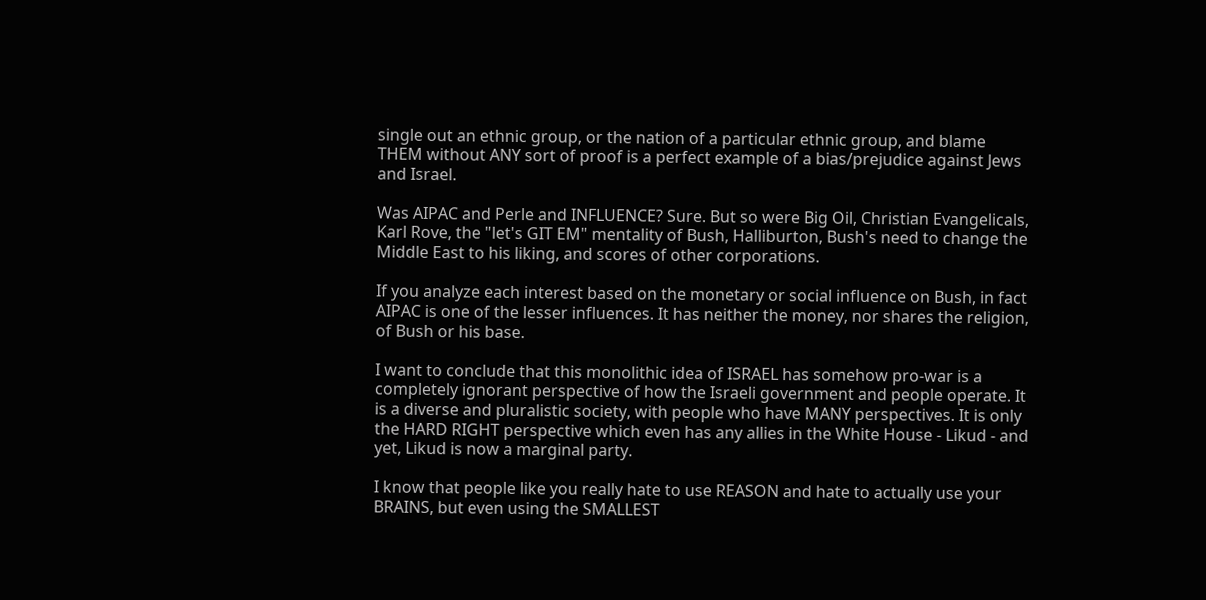single out an ethnic group, or the nation of a particular ethnic group, and blame THEM without ANY sort of proof is a perfect example of a bias/prejudice against Jews and Israel.

Was AIPAC and Perle and INFLUENCE? Sure. But so were Big Oil, Christian Evangelicals, Karl Rove, the "let's GIT EM" mentality of Bush, Halliburton, Bush's need to change the Middle East to his liking, and scores of other corporations.

If you analyze each interest based on the monetary or social influence on Bush, in fact AIPAC is one of the lesser influences. It has neither the money, nor shares the religion, of Bush or his base.

I want to conclude that this monolithic idea of ISRAEL has somehow pro-war is a completely ignorant perspective of how the Israeli government and people operate. It is a diverse and pluralistic society, with people who have MANY perspectives. It is only the HARD RIGHT perspective which even has any allies in the White House - Likud - and yet, Likud is now a marginal party.

I know that people like you really hate to use REASON and hate to actually use your BRAINS, but even using the SMALLEST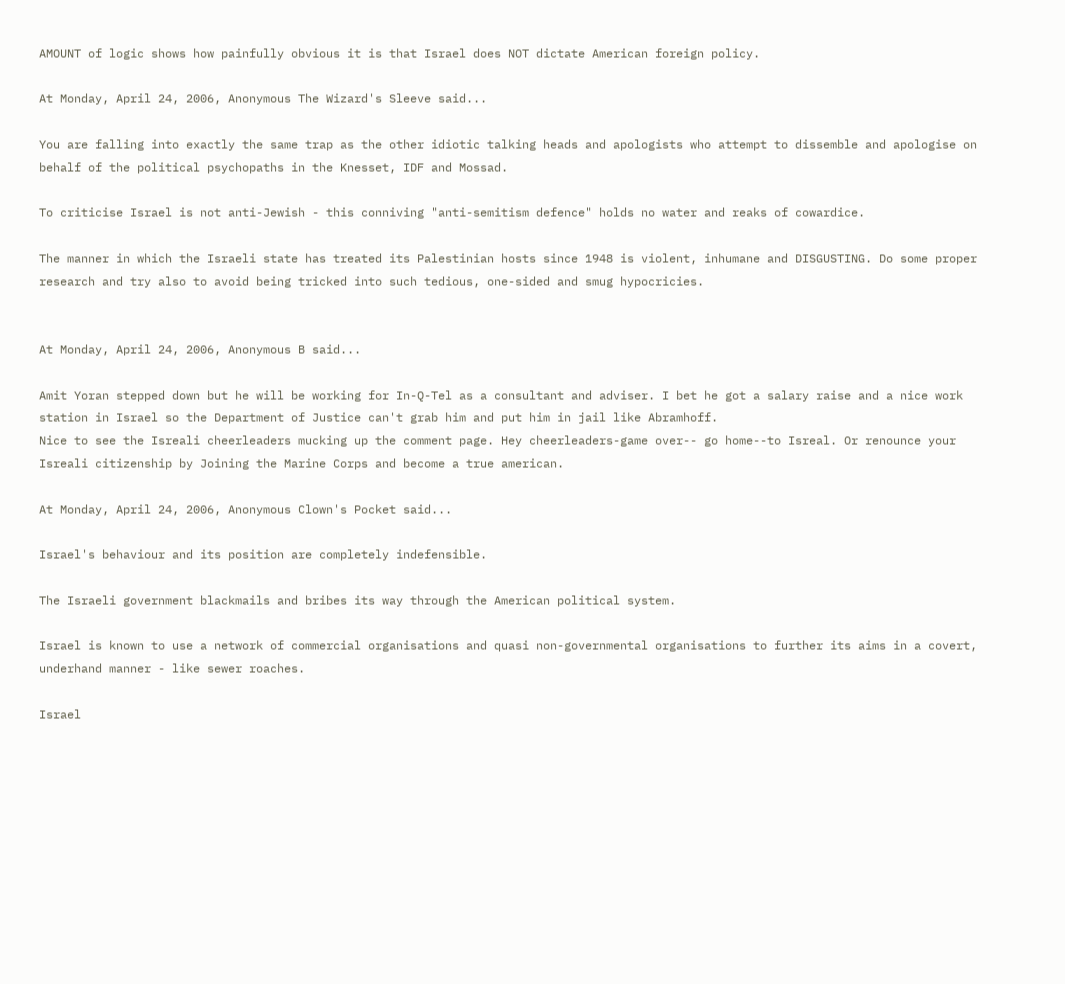AMOUNT of logic shows how painfully obvious it is that Israel does NOT dictate American foreign policy.

At Monday, April 24, 2006, Anonymous The Wizard's Sleeve said...

You are falling into exactly the same trap as the other idiotic talking heads and apologists who attempt to dissemble and apologise on behalf of the political psychopaths in the Knesset, IDF and Mossad.

To criticise Israel is not anti-Jewish - this conniving "anti-semitism defence" holds no water and reaks of cowardice.

The manner in which the Israeli state has treated its Palestinian hosts since 1948 is violent, inhumane and DISGUSTING. Do some proper research and try also to avoid being tricked into such tedious, one-sided and smug hypocricies.


At Monday, April 24, 2006, Anonymous B said...

Amit Yoran stepped down but he will be working for In-Q-Tel as a consultant and adviser. I bet he got a salary raise and a nice work station in Israel so the Department of Justice can't grab him and put him in jail like Abramhoff.
Nice to see the Isreali cheerleaders mucking up the comment page. Hey cheerleaders-game over-- go home--to Isreal. Or renounce your Isreali citizenship by Joining the Marine Corps and become a true american.

At Monday, April 24, 2006, Anonymous Clown's Pocket said...

Israel's behaviour and its position are completely indefensible.

The Israeli government blackmails and bribes its way through the American political system.

Israel is known to use a network of commercial organisations and quasi non-governmental organisations to further its aims in a covert, underhand manner - like sewer roaches.

Israel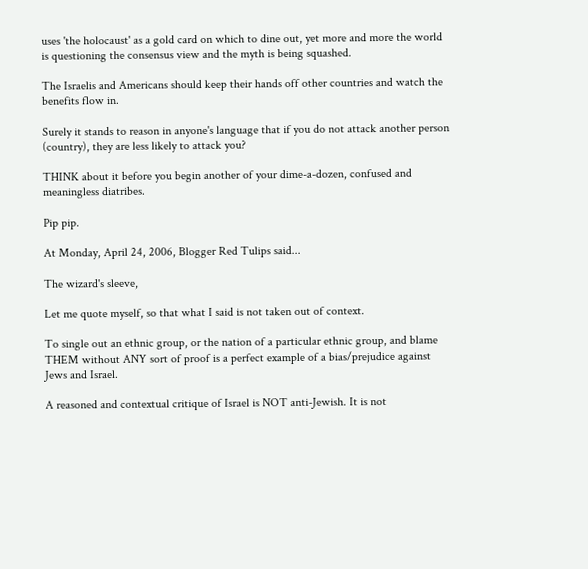uses 'the holocaust' as a gold card on which to dine out, yet more and more the world is questioning the consensus view and the myth is being squashed.

The Israelis and Americans should keep their hands off other countries and watch the benefits flow in.

Surely it stands to reason in anyone's language that if you do not attack another person (country), they are less likely to attack you?

THINK about it before you begin another of your dime-a-dozen, confused and meaningless diatribes.

Pip pip.

At Monday, April 24, 2006, Blogger Red Tulips said...

The wizard's sleeve,

Let me quote myself, so that what I said is not taken out of context.

To single out an ethnic group, or the nation of a particular ethnic group, and blame THEM without ANY sort of proof is a perfect example of a bias/prejudice against Jews and Israel.

A reasoned and contextual critique of Israel is NOT anti-Jewish. It is not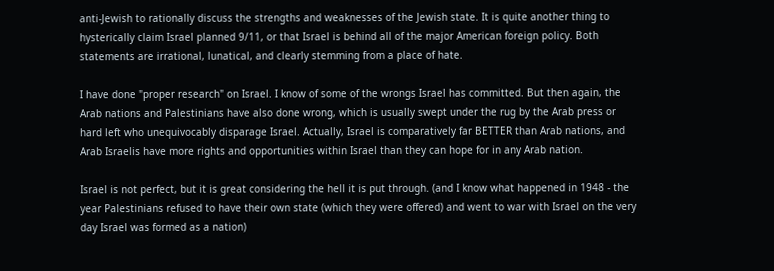anti-Jewish to rationally discuss the strengths and weaknesses of the Jewish state. It is quite another thing to hysterically claim Israel planned 9/11, or that Israel is behind all of the major American foreign policy. Both statements are irrational, lunatical, and clearly stemming from a place of hate.

I have done "proper research" on Israel. I know of some of the wrongs Israel has committed. But then again, the Arab nations and Palestinians have also done wrong, which is usually swept under the rug by the Arab press or hard left who unequivocably disparage Israel. Actually, Israel is comparatively far BETTER than Arab nations, and Arab Israelis have more rights and opportunities within Israel than they can hope for in any Arab nation.

Israel is not perfect, but it is great considering the hell it is put through. (and I know what happened in 1948 - the year Palestinians refused to have their own state (which they were offered) and went to war with Israel on the very day Israel was formed as a nation)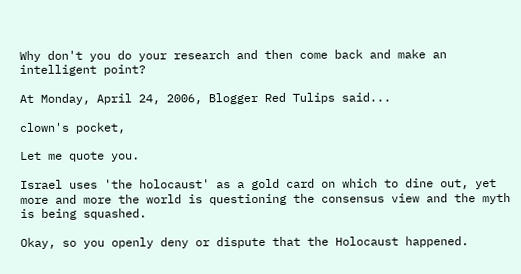Why don't you do your research and then come back and make an intelligent point?

At Monday, April 24, 2006, Blogger Red Tulips said...

clown's pocket,

Let me quote you.

Israel uses 'the holocaust' as a gold card on which to dine out, yet more and more the world is questioning the consensus view and the myth is being squashed.

Okay, so you openly deny or dispute that the Holocaust happened.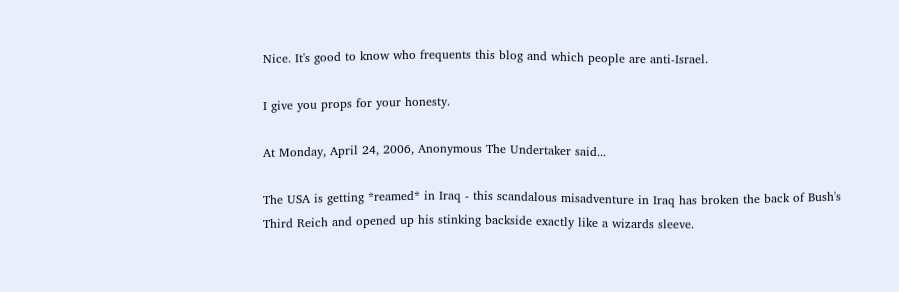Nice. It's good to know who frequents this blog and which people are anti-Israel.

I give you props for your honesty.

At Monday, April 24, 2006, Anonymous The Undertaker said...

The USA is getting *reamed* in Iraq - this scandalous misadventure in Iraq has broken the back of Bush's Third Reich and opened up his stinking backside exactly like a wizards sleeve.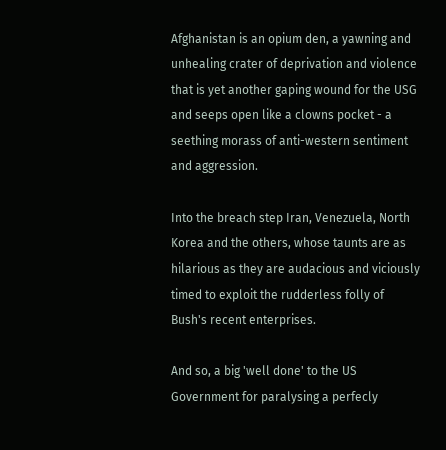Afghanistan is an opium den, a yawning and unhealing crater of deprivation and violence that is yet another gaping wound for the USG and seeps open like a clowns pocket - a seething morass of anti-western sentiment and aggression.

Into the breach step Iran, Venezuela, North Korea and the others, whose taunts are as hilarious as they are audacious and viciously timed to exploit the rudderless folly of Bush's recent enterprises.

And so, a big 'well done' to the US Government for paralysing a perfecly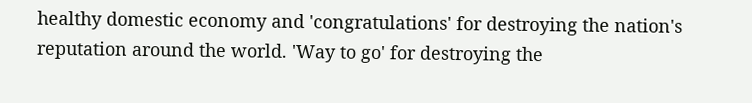healthy domestic economy and 'congratulations' for destroying the nation's reputation around the world. 'Way to go' for destroying the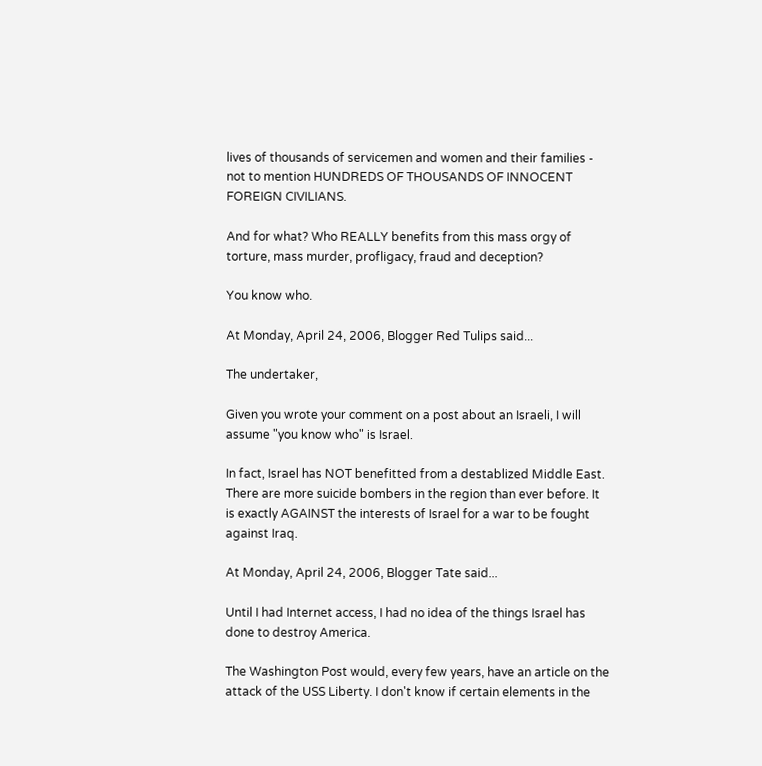lives of thousands of servicemen and women and their families - not to mention HUNDREDS OF THOUSANDS OF INNOCENT FOREIGN CIVILIANS.

And for what? Who REALLY benefits from this mass orgy of torture, mass murder, profligacy, fraud and deception?

You know who.

At Monday, April 24, 2006, Blogger Red Tulips said...

The undertaker,

Given you wrote your comment on a post about an Israeli, I will assume "you know who" is Israel.

In fact, Israel has NOT benefitted from a destablized Middle East. There are more suicide bombers in the region than ever before. It is exactly AGAINST the interests of Israel for a war to be fought against Iraq.

At Monday, April 24, 2006, Blogger Tate said...

Until I had Internet access, I had no idea of the things Israel has done to destroy America.

The Washington Post would, every few years, have an article on the attack of the USS Liberty. I don't know if certain elements in the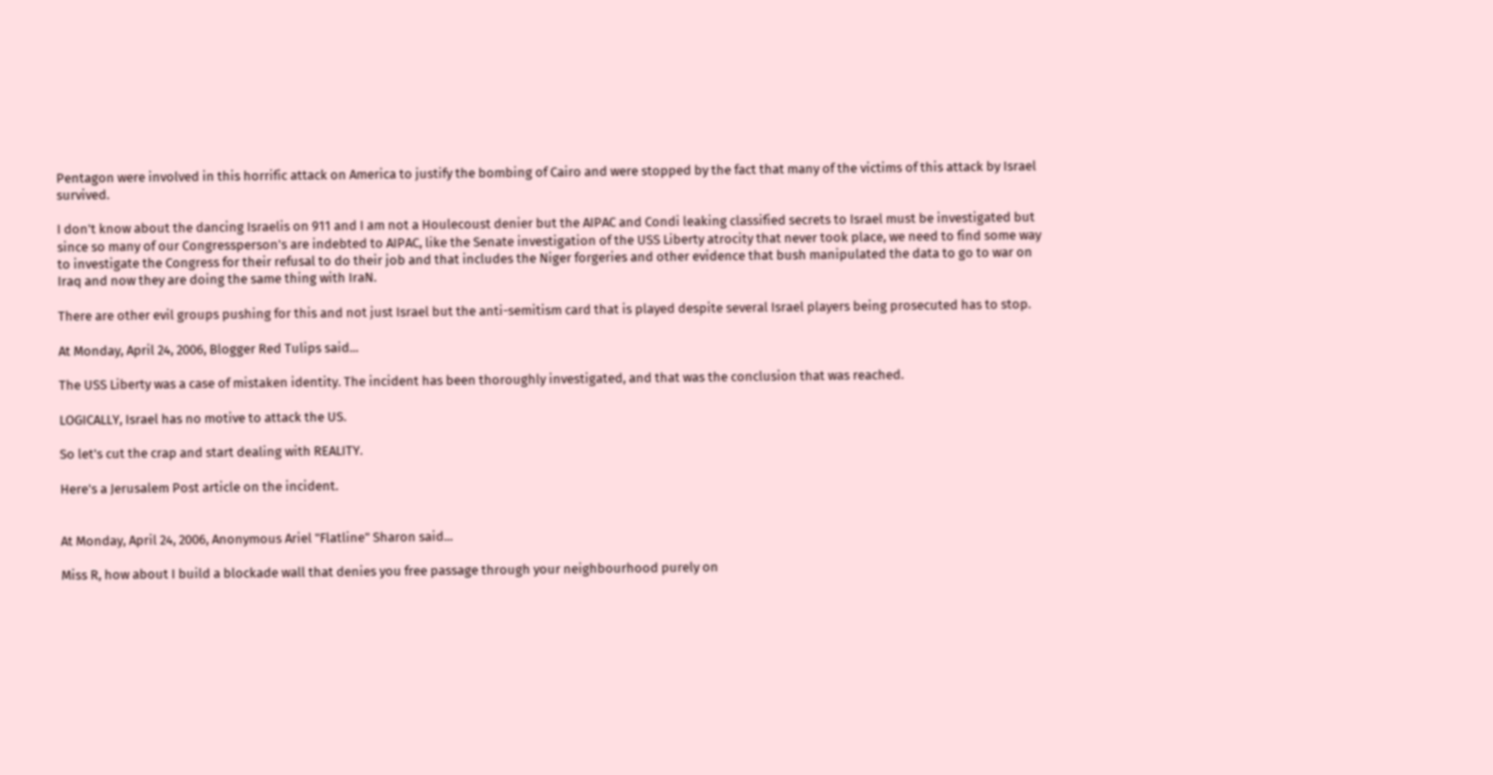Pentagon were involved in this horrific attack on America to justify the bombing of Cairo and were stopped by the fact that many of the victims of this attack by Israel survived.

I don't know about the dancing Israelis on 911 and I am not a Houlecoust denier but the AIPAC and Condi leaking classified secrets to Israel must be investigated but since so many of our Congressperson's are indebted to AIPAC, like the Senate investigation of the USS Liberty atrocity that never took place, we need to find some way to investigate the Congress for their refusal to do their job and that includes the Niger forgeries and other evidence that bush manipulated the data to go to war on Iraq and now they are doing the same thing with IraN.

There are other evil groups pushing for this and not just Israel but the anti-semitism card that is played despite several Israel players being prosecuted has to stop.

At Monday, April 24, 2006, Blogger Red Tulips said...

The USS Liberty was a case of mistaken identity. The incident has been thoroughly investigated, and that was the conclusion that was reached.

LOGICALLY, Israel has no motive to attack the US.

So let's cut the crap and start dealing with REALITY.

Here's a Jerusalem Post article on the incident.


At Monday, April 24, 2006, Anonymous Ariel "Flatline" Sharon said...

Miss R, how about I build a blockade wall that denies you free passage through your neighbourhood purely on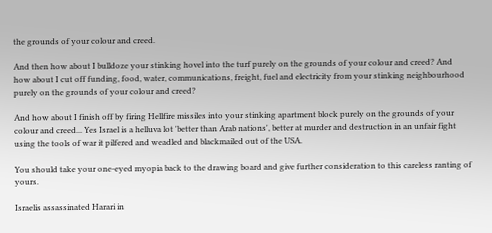the grounds of your colour and creed.

And then how about I bulldoze your stinking hovel into the turf purely on the grounds of your colour and creed? And how about I cut off funding, food, water, communications, freight, fuel and electricity from your stinking neighbourhood purely on the grounds of your colour and creed?

And how about I finish off by firing Hellfire missiles into your stinking apartment block purely on the grounds of your colour and creed... Yes Israel is a helluva lot 'better than Arab nations', better at murder and destruction in an unfair fight using the tools of war it pilfered and weadled and blackmailed out of the USA.

You should take your one-eyed myopia back to the drawing board and give further consideration to this careless ranting of yours.

Israelis assassinated Harari in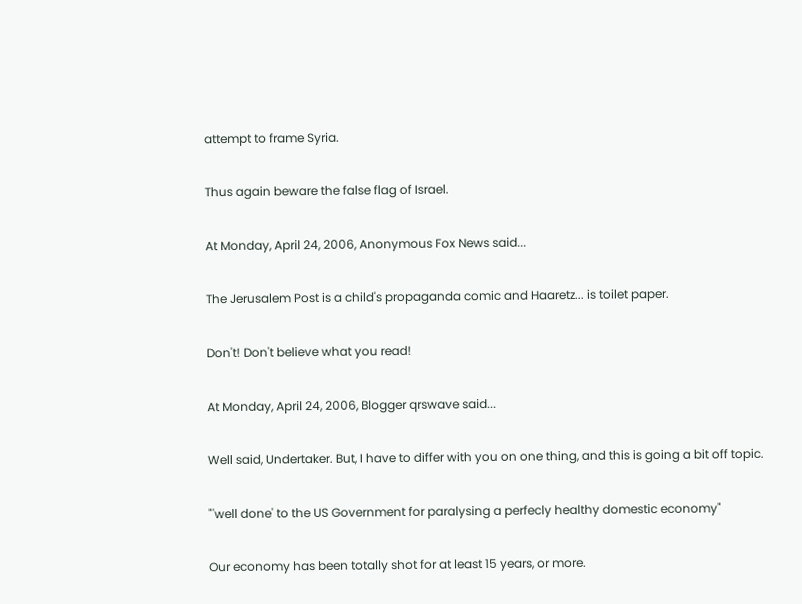attempt to frame Syria.

Thus again beware the false flag of Israel.

At Monday, April 24, 2006, Anonymous Fox News said...

The Jerusalem Post is a child's propaganda comic and Haaretz... is toilet paper.

Don't! Don't believe what you read!

At Monday, April 24, 2006, Blogger qrswave said...

Well said, Undertaker. But, I have to differ with you on one thing, and this is going a bit off topic.

"'well done' to the US Government for paralysing a perfecly healthy domestic economy"

Our economy has been totally shot for at least 15 years, or more.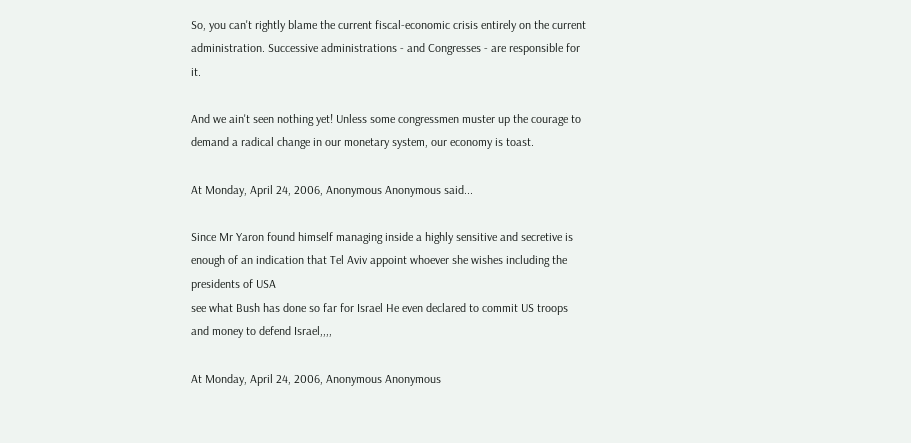So, you can't rightly blame the current fiscal-economic crisis entirely on the current administration. Successive administrations - and Congresses - are responsible for it.

And we ain't seen nothing yet! Unless some congressmen muster up the courage to demand a radical change in our monetary system, our economy is toast.

At Monday, April 24, 2006, Anonymous Anonymous said...

Since Mr Yaron found himself managing inside a highly sensitive and secretive is enough of an indication that Tel Aviv appoint whoever she wishes including the presidents of USA
see what Bush has done so far for Israel He even declared to commit US troops and money to defend Israel,,,,

At Monday, April 24, 2006, Anonymous Anonymous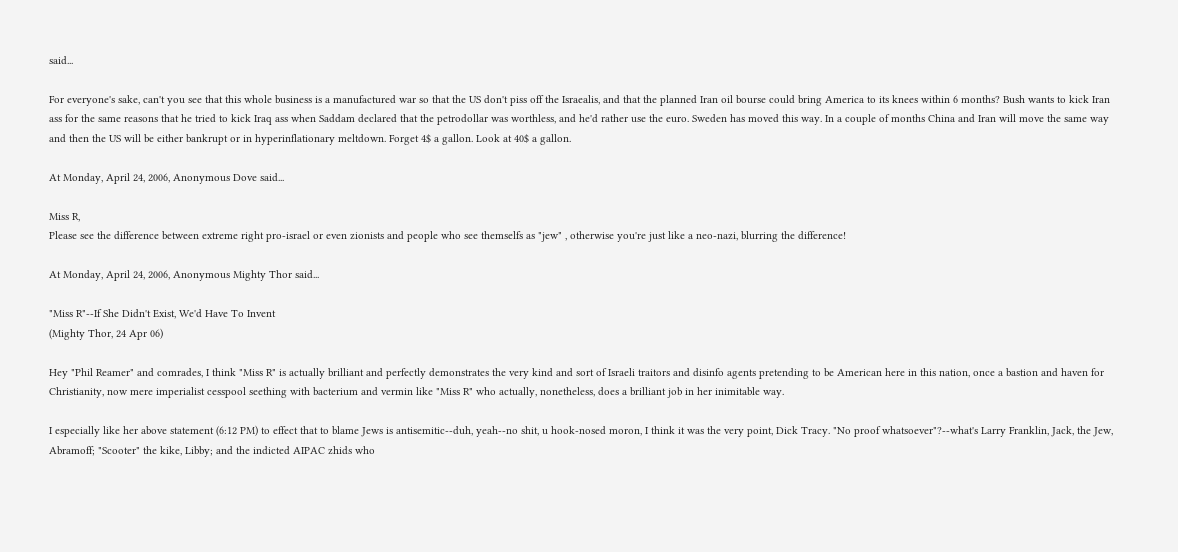said...

For everyone's sake, can't you see that this whole business is a manufactured war so that the US don't piss off the Israealis, and that the planned Iran oil bourse could bring America to its knees within 6 months? Bush wants to kick Iran ass for the same reasons that he tried to kick Iraq ass when Saddam declared that the petrodollar was worthless, and he'd rather use the euro. Sweden has moved this way. In a couple of months China and Iran will move the same way and then the US will be either bankrupt or in hyperinflationary meltdown. Forget 4$ a gallon. Look at 40$ a gallon.

At Monday, April 24, 2006, Anonymous Dove said...

Miss R,
Please see the difference between extreme right pro-israel or even zionists and people who see themselfs as "jew" , otherwise you're just like a neo-nazi, blurring the difference!

At Monday, April 24, 2006, Anonymous Mighty Thor said...

"Miss R"--If She Didn't Exist, We'd Have To Invent
(Mighty Thor, 24 Apr 06)

Hey "Phil Reamer" and comrades, I think "Miss R" is actually brilliant and perfectly demonstrates the very kind and sort of Israeli traitors and disinfo agents pretending to be American here in this nation, once a bastion and haven for Christianity, now mere imperialist cesspool seething with bacterium and vermin like "Miss R" who actually, nonetheless, does a brilliant job in her inimitable way.

I especially like her above statement (6:12 PM) to effect that to blame Jews is antisemitic--duh, yeah--no shit, u hook-nosed moron, I think it was the very point, Dick Tracy. "No proof whatsoever"?--what's Larry Franklin, Jack, the Jew, Abramoff; "Scooter" the kike, Libby; and the indicted AIPAC zhids who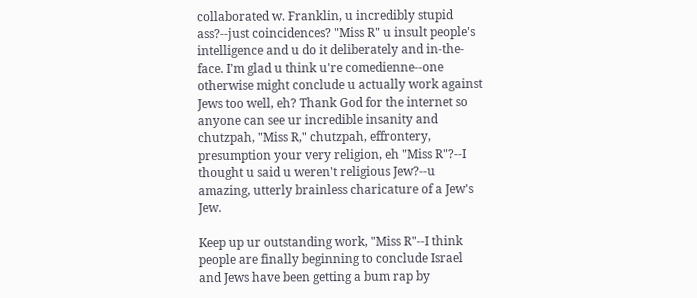collaborated w. Franklin, u incredibly stupid ass?--just coincidences? "Miss R" u insult people's intelligence and u do it deliberately and in-the-face. I'm glad u think u're comedienne--one otherwise might conclude u actually work against Jews too well, eh? Thank God for the internet so anyone can see ur incredible insanity and chutzpah, "Miss R," chutzpah, effrontery, presumption your very religion, eh "Miss R"?--I thought u said u weren't religious Jew?--u amazing, utterly brainless charicature of a Jew's Jew.

Keep up ur outstanding work, "Miss R"--I think people are finally beginning to conclude Israel and Jews have been getting a bum rap by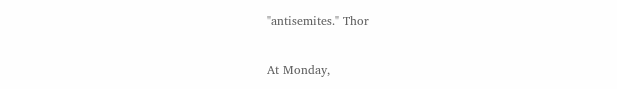"antisemites." Thor

At Monday,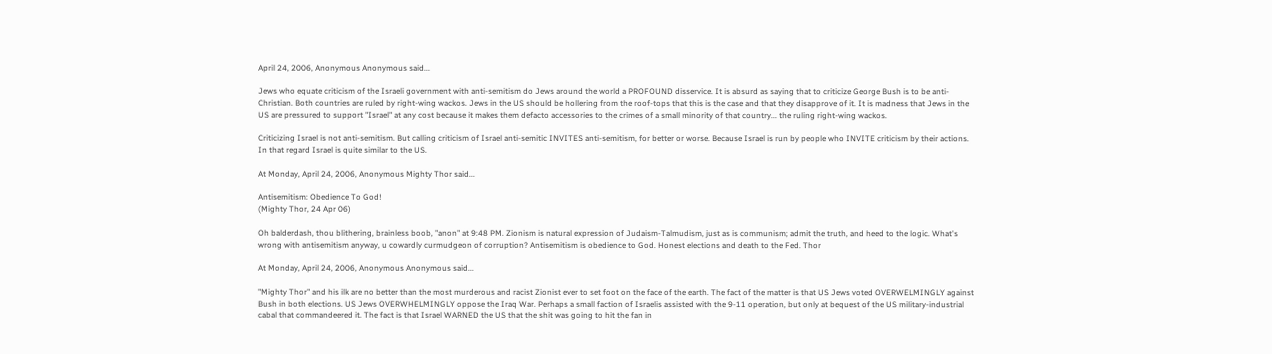April 24, 2006, Anonymous Anonymous said...

Jews who equate criticism of the Israeli government with anti-semitism do Jews around the world a PROFOUND disservice. It is absurd as saying that to criticize George Bush is to be anti-Christian. Both countries are ruled by right-wing wackos. Jews in the US should be hollering from the roof-tops that this is the case and that they disapprove of it. It is madness that Jews in the US are pressured to support "Israel" at any cost because it makes them defacto accessories to the crimes of a small minority of that country... the ruling right-wing wackos.

Criticizing Israel is not anti-semitism. But calling criticism of Israel anti-semitic INVITES anti-semitism, for better or worse. Because Israel is run by people who INVITE criticism by their actions. In that regard Israel is quite similar to the US.

At Monday, April 24, 2006, Anonymous Mighty Thor said...

Antisemitism: Obedience To God!
(Mighty Thor, 24 Apr 06)

Oh balderdash, thou blithering, brainless boob, "anon" at 9:48 PM. Zionism is natural expression of Judaism-Talmudism, just as is communism; admit the truth, and heed to the logic. What's wrong with antisemitism anyway, u cowardly curmudgeon of corruption? Antisemitism is obedience to God. Honest elections and death to the Fed. Thor

At Monday, April 24, 2006, Anonymous Anonymous said...

"Mighty Thor" and his ilk are no better than the most murderous and racist Zionist ever to set foot on the face of the earth. The fact of the matter is that US Jews voted OVERWELMINGLY against Bush in both elections. US Jews OVERWHELMINGLY oppose the Iraq War. Perhaps a small faction of Israelis assisted with the 9-11 operation, but only at bequest of the US military-industrial cabal that commandeered it. The fact is that Israel WARNED the US that the shit was going to hit the fan in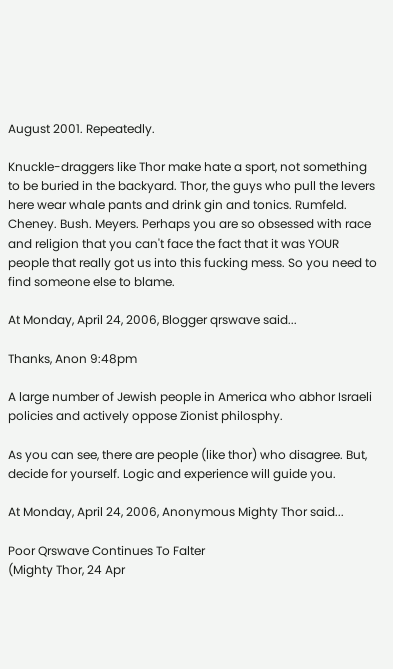August 2001. Repeatedly.

Knuckle-draggers like Thor make hate a sport, not something to be buried in the backyard. Thor, the guys who pull the levers here wear whale pants and drink gin and tonics. Rumfeld. Cheney. Bush. Meyers. Perhaps you are so obsessed with race and religion that you can't face the fact that it was YOUR people that really got us into this fucking mess. So you need to find someone else to blame.

At Monday, April 24, 2006, Blogger qrswave said...

Thanks, Anon 9:48pm

A large number of Jewish people in America who abhor Israeli policies and actively oppose Zionist philosphy.

As you can see, there are people (like thor) who disagree. But, decide for yourself. Logic and experience will guide you.

At Monday, April 24, 2006, Anonymous Mighty Thor said...

Poor Qrswave Continues To Falter
(Mighty Thor, 24 Apr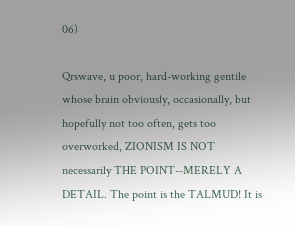06)

Qrswave, u poor, hard-working gentile whose brain obviously, occasionally, but hopefully not too often, gets too overworked, ZIONISM IS NOT necessarily THE POINT--MERELY A DETAIL. The point is the TALMUD! It is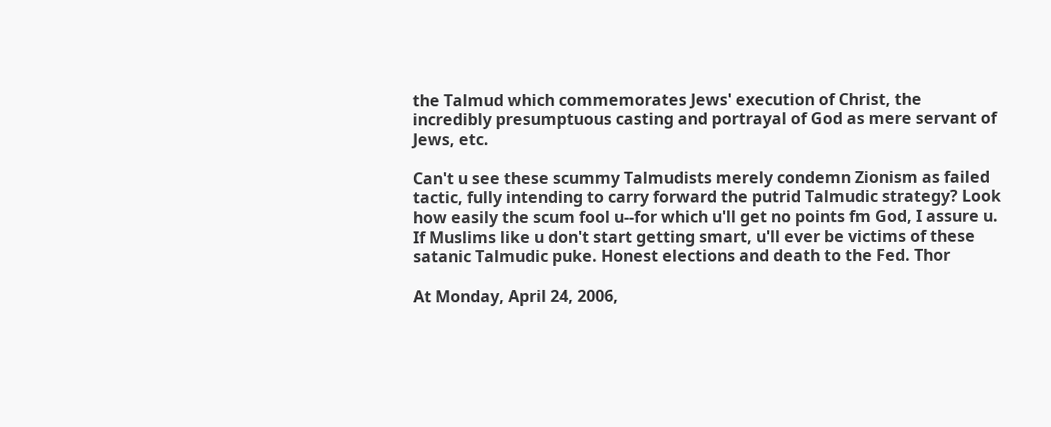the Talmud which commemorates Jews' execution of Christ, the incredibly presumptuous casting and portrayal of God as mere servant of Jews, etc.

Can't u see these scummy Talmudists merely condemn Zionism as failed tactic, fully intending to carry forward the putrid Talmudic strategy? Look how easily the scum fool u--for which u'll get no points fm God, I assure u. If Muslims like u don't start getting smart, u'll ever be victims of these satanic Talmudic puke. Honest elections and death to the Fed. Thor

At Monday, April 24, 2006,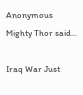Anonymous Mighty Thor said...

Iraq War Just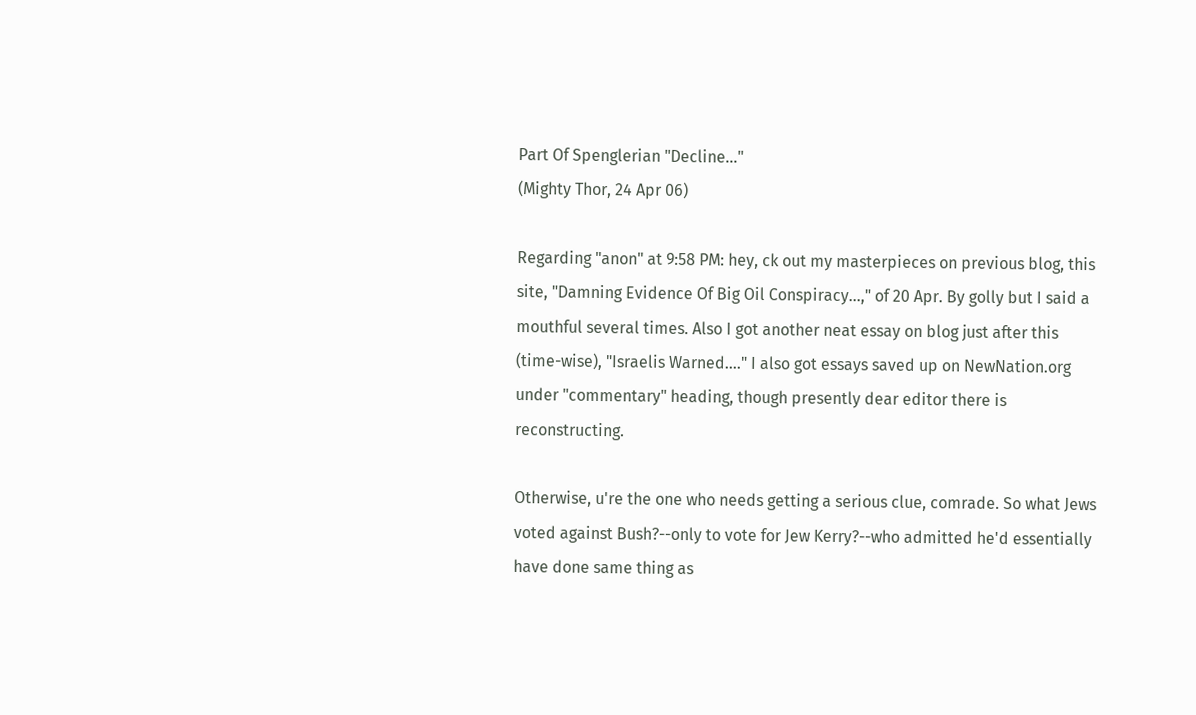Part Of Spenglerian "Decline..."
(Mighty Thor, 24 Apr 06)

Regarding "anon" at 9:58 PM: hey, ck out my masterpieces on previous blog, this site, "Damning Evidence Of Big Oil Conspiracy...," of 20 Apr. By golly but I said a mouthful several times. Also I got another neat essay on blog just after this (time-wise), "Israelis Warned...." I also got essays saved up on NewNation.org under "commentary" heading, though presently dear editor there is reconstructing.

Otherwise, u're the one who needs getting a serious clue, comrade. So what Jews voted against Bush?--only to vote for Jew Kerry?--who admitted he'd essentially have done same thing as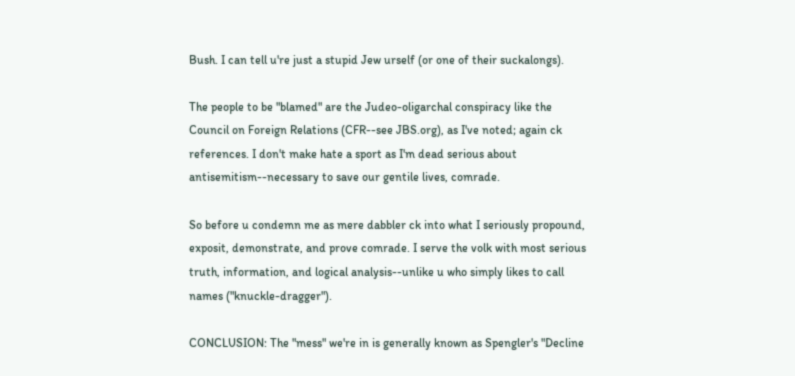Bush. I can tell u're just a stupid Jew urself (or one of their suckalongs).

The people to be "blamed" are the Judeo-oligarchal conspiracy like the Council on Foreign Relations (CFR--see JBS.org), as I've noted; again ck references. I don't make hate a sport as I'm dead serious about antisemitism--necessary to save our gentile lives, comrade.

So before u condemn me as mere dabbler ck into what I seriously propound, exposit, demonstrate, and prove comrade. I serve the volk with most serious truth, information, and logical analysis--unlike u who simply likes to call names ("knuckle-dragger").

CONCLUSION: The "mess" we're in is generally known as Spengler's "Decline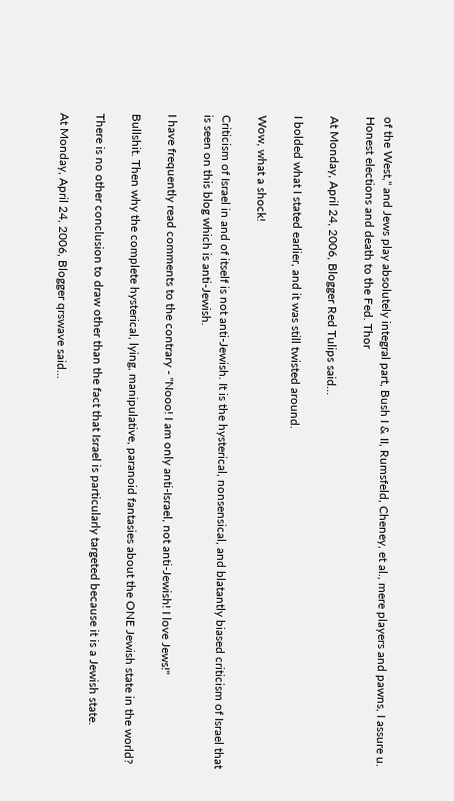of the West," and Jews play absolutely integral part, Bush I & II, Rumsfeld, Cheney, et al., mere players and pawns, I assure u. Honest elections and death to the Fed. Thor

At Monday, April 24, 2006, Blogger Red Tulips said...

I bolded what I stated earlier, and it was still twisted around.

Wow, what a shock!

Criticism of Israel in and of itself is not anti-Jewish. It is the hysterical, nonsensical, and blatantly biased criticism of Israel that is seen on this blog which is anti-Jewish.

I have frequently read comments to the contrary - "Nooo! I am only anti-Israel, not anti-Jewish! I love Jews!"

Bullshit. Then why the complete hysterical, lying, manipulative, paranoid fantasies about the ONE Jewish state in the world?

There is no other conclusion to draw other than the fact that Israel is particularly targeted because it is a Jewish state.

At Monday, April 24, 2006, Blogger qrswave said...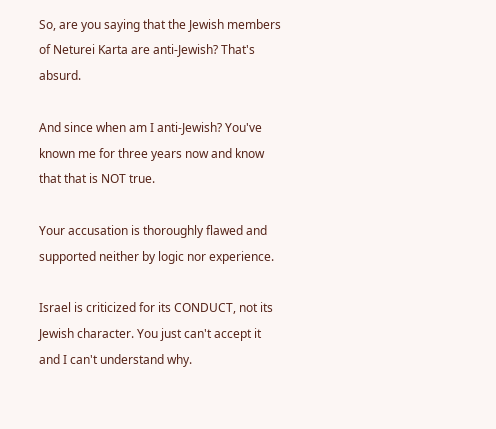So, are you saying that the Jewish members of Neturei Karta are anti-Jewish? That's absurd.

And since when am I anti-Jewish? You've known me for three years now and know that that is NOT true.

Your accusation is thoroughly flawed and supported neither by logic nor experience.

Israel is criticized for its CONDUCT, not its Jewish character. You just can't accept it and I can't understand why.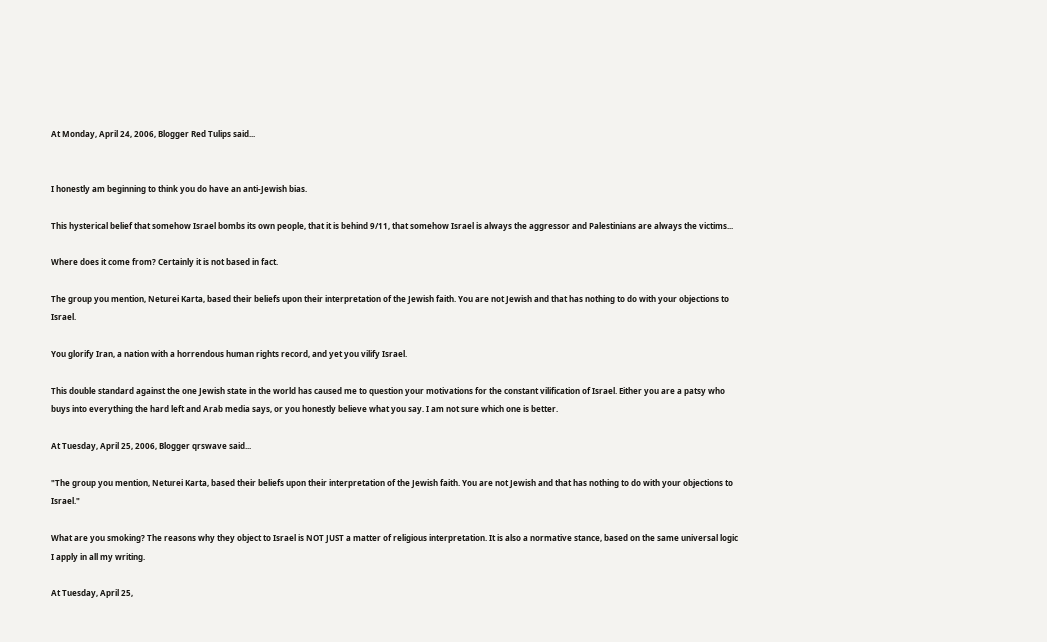At Monday, April 24, 2006, Blogger Red Tulips said...


I honestly am beginning to think you do have an anti-Jewish bias.

This hysterical belief that somehow Israel bombs its own people, that it is behind 9/11, that somehow Israel is always the aggressor and Palestinians are always the victims...

Where does it come from? Certainly it is not based in fact.

The group you mention, Neturei Karta, based their beliefs upon their interpretation of the Jewish faith. You are not Jewish and that has nothing to do with your objections to Israel.

You glorify Iran, a nation with a horrendous human rights record, and yet you vilify Israel.

This double standard against the one Jewish state in the world has caused me to question your motivations for the constant vilification of Israel. Either you are a patsy who buys into everything the hard left and Arab media says, or you honestly believe what you say. I am not sure which one is better.

At Tuesday, April 25, 2006, Blogger qrswave said...

"The group you mention, Neturei Karta, based their beliefs upon their interpretation of the Jewish faith. You are not Jewish and that has nothing to do with your objections to Israel."

What are you smoking? The reasons why they object to Israel is NOT JUST a matter of religious interpretation. It is also a normative stance, based on the same universal logic I apply in all my writing.

At Tuesday, April 25,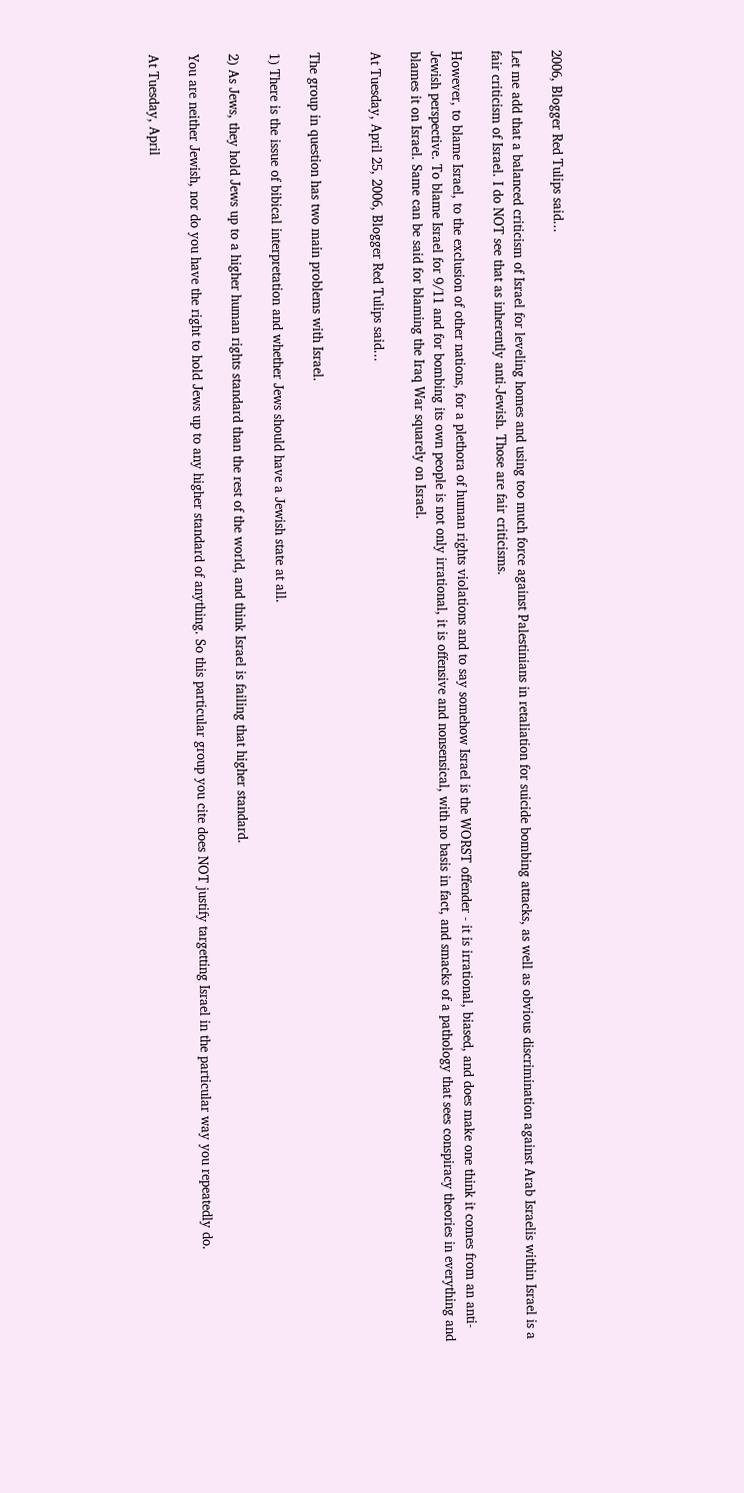2006, Blogger Red Tulips said...

Let me add that a balanced criticism of Israel for leveling homes and using too much force against Palestinians in retaliation for suicide bombing attacks, as well as obvious discrimination against Arab Israelis within Israel is a fair criticism of Israel. I do NOT see that as inherently anti-Jewish. Those are fair criticisms.

However, to blame Israel, to the exclusion of other nations, for a plethora of human rights violations and to say somehow Israel is the WORST offender - it is irrational, biased, and does make one think it comes from an anti-Jewish perspective. To blame Israel for 9/11 and for bombing its own people is not only irrational, it is offensive and nonsensical, with no basis in fact, and smacks of a pathology that sees conspiracy theories in everything and blames it on Israel. Same can be said for blaming the Iraq War squarely on Israel.

At Tuesday, April 25, 2006, Blogger Red Tulips said...


The group in question has two main problems with Israel.

1) There is the issue of bibical interpretation and whether Jews should have a Jewish state at all.

2) As Jews, they hold Jews up to a higher human rights standard than the rest of the world, and think Israel is failing that higher standard.

You are neither Jewish, nor do you have the right to hold Jews up to any higher standard of anything. So this particular group you cite does NOT justify targetting Israel in the particular way you repeatedly do.

At Tuesday, April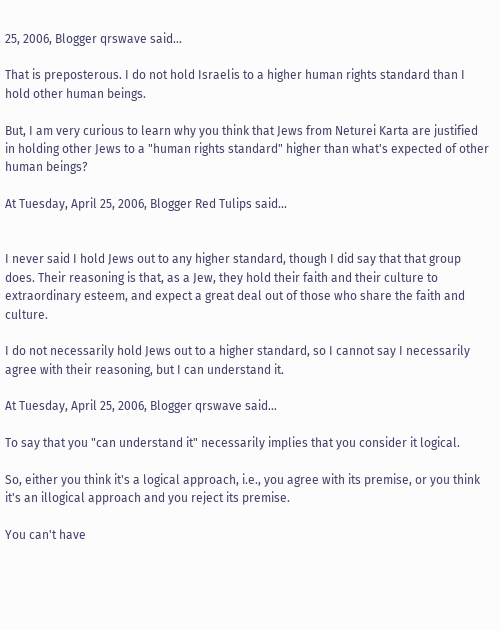25, 2006, Blogger qrswave said...

That is preposterous. I do not hold Israelis to a higher human rights standard than I hold other human beings.

But, I am very curious to learn why you think that Jews from Neturei Karta are justified in holding other Jews to a "human rights standard" higher than what's expected of other human beings?

At Tuesday, April 25, 2006, Blogger Red Tulips said...


I never said I hold Jews out to any higher standard, though I did say that that group does. Their reasoning is that, as a Jew, they hold their faith and their culture to extraordinary esteem, and expect a great deal out of those who share the faith and culture.

I do not necessarily hold Jews out to a higher standard, so I cannot say I necessarily agree with their reasoning, but I can understand it.

At Tuesday, April 25, 2006, Blogger qrswave said...

To say that you "can understand it" necessarily implies that you consider it logical.

So, either you think it's a logical approach, i.e., you agree with its premise, or you think it's an illogical approach and you reject its premise.

You can't have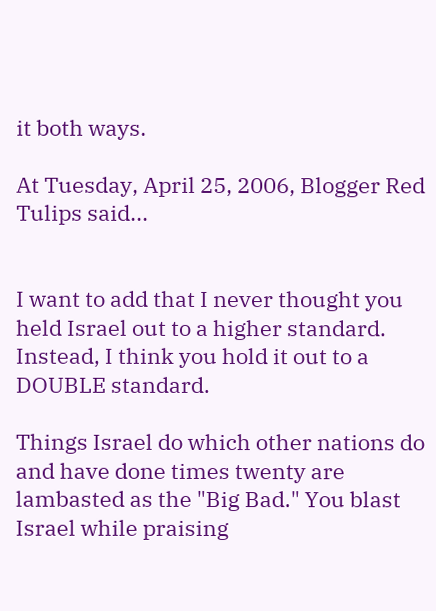it both ways.

At Tuesday, April 25, 2006, Blogger Red Tulips said...


I want to add that I never thought you held Israel out to a higher standard. Instead, I think you hold it out to a DOUBLE standard.

Things Israel do which other nations do and have done times twenty are lambasted as the "Big Bad." You blast Israel while praising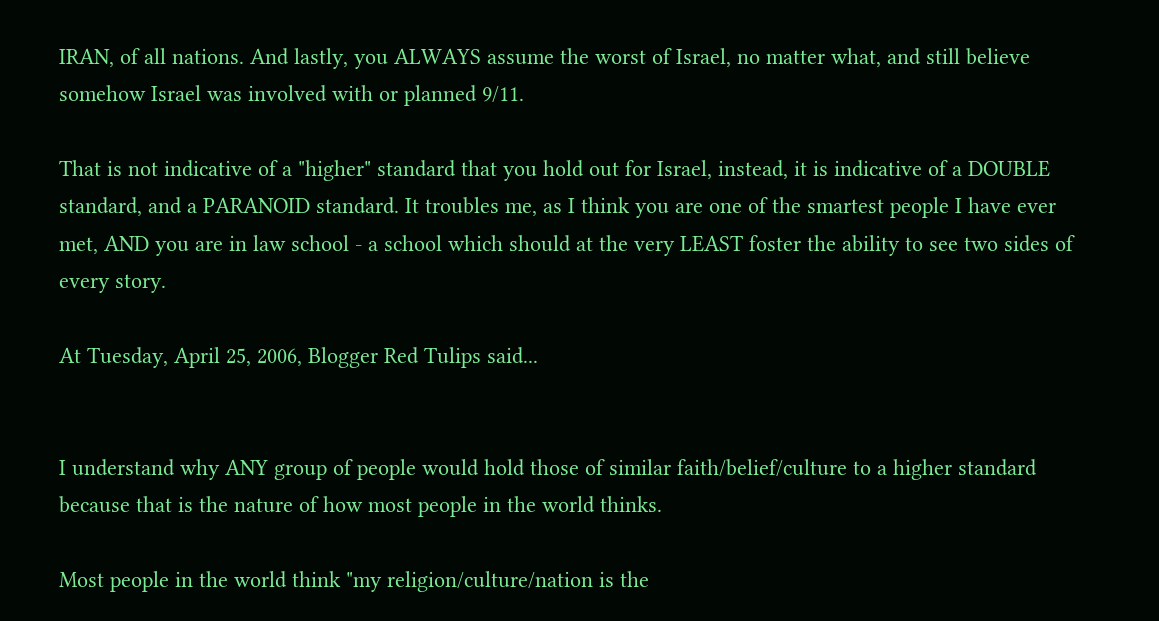IRAN, of all nations. And lastly, you ALWAYS assume the worst of Israel, no matter what, and still believe somehow Israel was involved with or planned 9/11.

That is not indicative of a "higher" standard that you hold out for Israel, instead, it is indicative of a DOUBLE standard, and a PARANOID standard. It troubles me, as I think you are one of the smartest people I have ever met, AND you are in law school - a school which should at the very LEAST foster the ability to see two sides of every story.

At Tuesday, April 25, 2006, Blogger Red Tulips said...


I understand why ANY group of people would hold those of similar faith/belief/culture to a higher standard because that is the nature of how most people in the world thinks.

Most people in the world think "my religion/culture/nation is the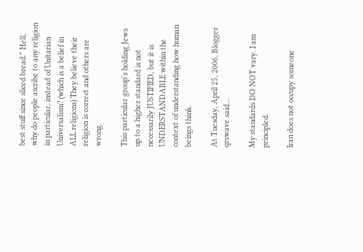best stuff since sliced bread." Hell, why do people ascribe to any religion in particular, instead of Unitarian Universalism? (which is a belief in ALL religions) They believe their religion is correct and others are wrong.

This particular group's holding Jews up to a higher standard is not necessarily JUSTIFIED, but it is UNDERSTANDABLE within the context of understanding how human beings think.

At Tuesday, April 25, 2006, Blogger qrswave said...

My standards DO NOT vary. I am principled.

Iran does not occupy someone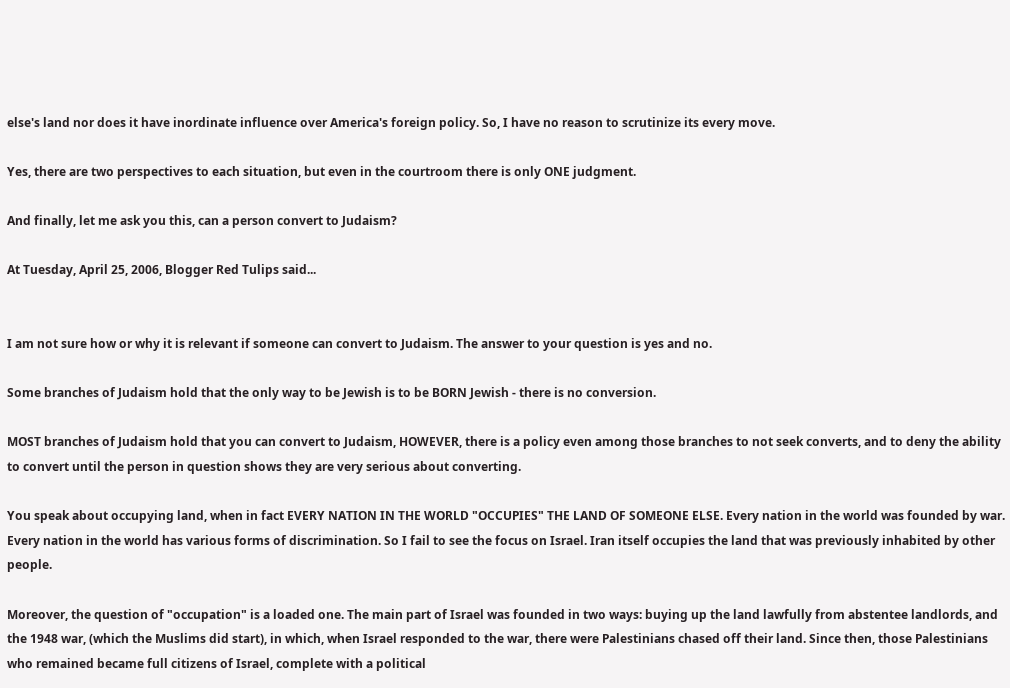else's land nor does it have inordinate influence over America's foreign policy. So, I have no reason to scrutinize its every move.

Yes, there are two perspectives to each situation, but even in the courtroom there is only ONE judgment.

And finally, let me ask you this, can a person convert to Judaism?

At Tuesday, April 25, 2006, Blogger Red Tulips said...


I am not sure how or why it is relevant if someone can convert to Judaism. The answer to your question is yes and no.

Some branches of Judaism hold that the only way to be Jewish is to be BORN Jewish - there is no conversion.

MOST branches of Judaism hold that you can convert to Judaism, HOWEVER, there is a policy even among those branches to not seek converts, and to deny the ability to convert until the person in question shows they are very serious about converting.

You speak about occupying land, when in fact EVERY NATION IN THE WORLD "OCCUPIES" THE LAND OF SOMEONE ELSE. Every nation in the world was founded by war. Every nation in the world has various forms of discrimination. So I fail to see the focus on Israel. Iran itself occupies the land that was previously inhabited by other people.

Moreover, the question of "occupation" is a loaded one. The main part of Israel was founded in two ways: buying up the land lawfully from abstentee landlords, and the 1948 war, (which the Muslims did start), in which, when Israel responded to the war, there were Palestinians chased off their land. Since then, those Palestinians who remained became full citizens of Israel, complete with a political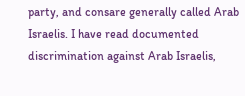party, and consare generally called Arab Israelis. I have read documented discrimination against Arab Israelis,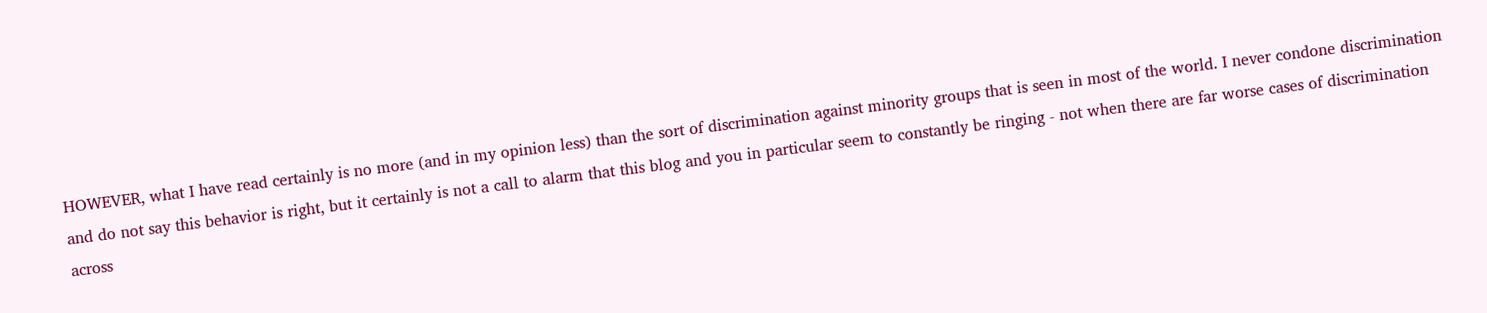HOWEVER, what I have read certainly is no more (and in my opinion less) than the sort of discrimination against minority groups that is seen in most of the world. I never condone discrimination and do not say this behavior is right, but it certainly is not a call to alarm that this blog and you in particular seem to constantly be ringing - not when there are far worse cases of discrimination across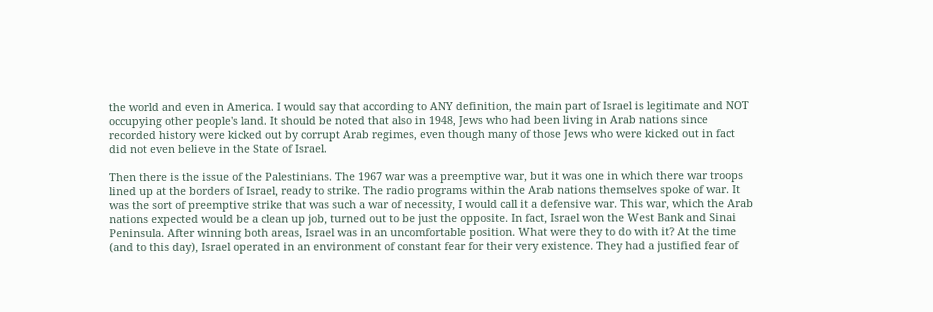the world and even in America. I would say that according to ANY definition, the main part of Israel is legitimate and NOT occupying other people's land. It should be noted that also in 1948, Jews who had been living in Arab nations since recorded history were kicked out by corrupt Arab regimes, even though many of those Jews who were kicked out in fact did not even believe in the State of Israel.

Then there is the issue of the Palestinians. The 1967 war was a preemptive war, but it was one in which there war troops lined up at the borders of Israel, ready to strike. The radio programs within the Arab nations themselves spoke of war. It was the sort of preemptive strike that was such a war of necessity, I would call it a defensive war. This war, which the Arab nations expected would be a clean up job, turned out to be just the opposite. In fact, Israel won the West Bank and Sinai Peninsula. After winning both areas, Israel was in an uncomfortable position. What were they to do with it? At the time (and to this day), Israel operated in an environment of constant fear for their very existence. They had a justified fear of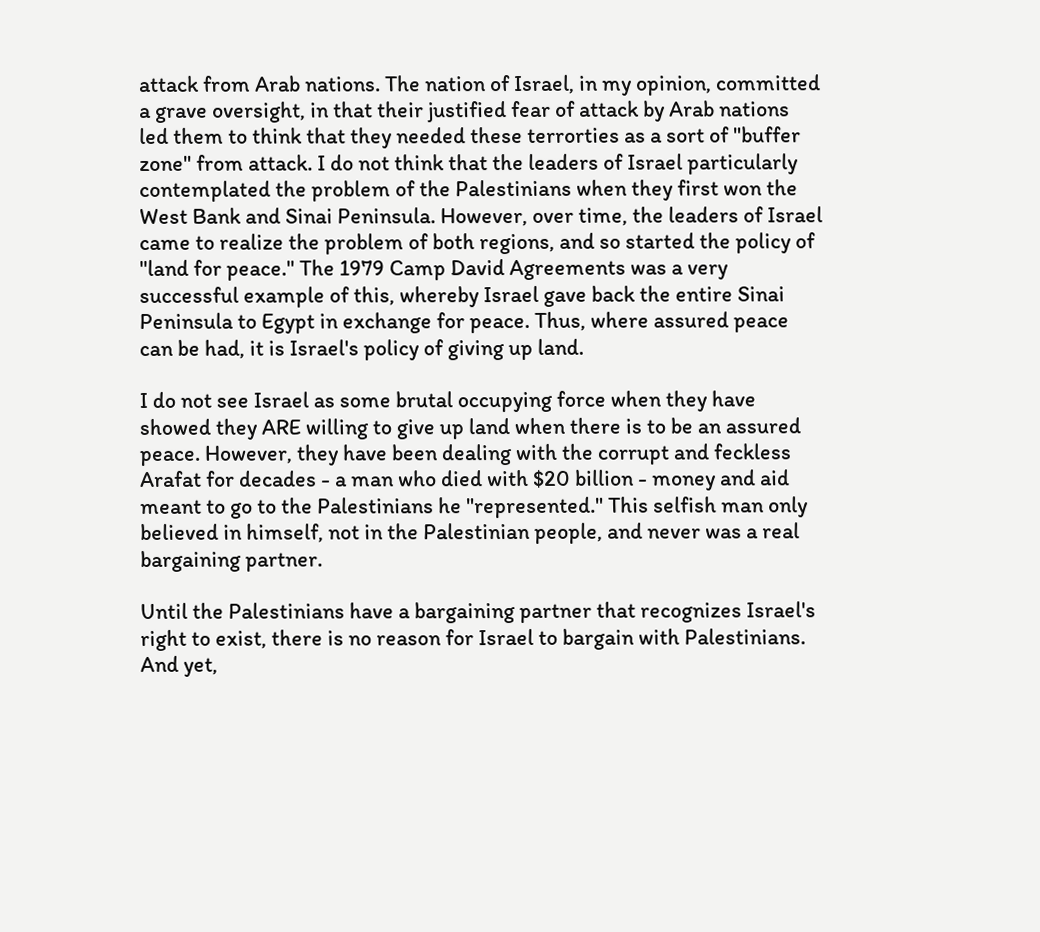attack from Arab nations. The nation of Israel, in my opinion, committed a grave oversight, in that their justified fear of attack by Arab nations led them to think that they needed these terrorties as a sort of "buffer zone" from attack. I do not think that the leaders of Israel particularly contemplated the problem of the Palestinians when they first won the West Bank and Sinai Peninsula. However, over time, the leaders of Israel came to realize the problem of both regions, and so started the policy of "land for peace." The 1979 Camp David Agreements was a very successful example of this, whereby Israel gave back the entire Sinai Peninsula to Egypt in exchange for peace. Thus, where assured peace can be had, it is Israel's policy of giving up land.

I do not see Israel as some brutal occupying force when they have showed they ARE willing to give up land when there is to be an assured peace. However, they have been dealing with the corrupt and feckless Arafat for decades - a man who died with $20 billion - money and aid meant to go to the Palestinians he "represented." This selfish man only believed in himself, not in the Palestinian people, and never was a real bargaining partner.

Until the Palestinians have a bargaining partner that recognizes Israel's right to exist, there is no reason for Israel to bargain with Palestinians. And yet,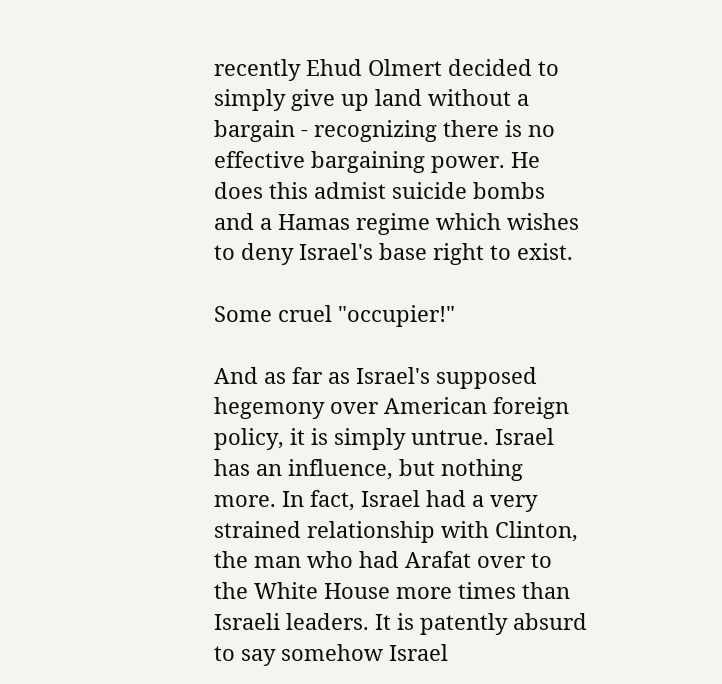recently Ehud Olmert decided to simply give up land without a bargain - recognizing there is no effective bargaining power. He does this admist suicide bombs and a Hamas regime which wishes to deny Israel's base right to exist.

Some cruel "occupier!"

And as far as Israel's supposed hegemony over American foreign policy, it is simply untrue. Israel has an influence, but nothing more. In fact, Israel had a very strained relationship with Clinton, the man who had Arafat over to the White House more times than Israeli leaders. It is patently absurd to say somehow Israel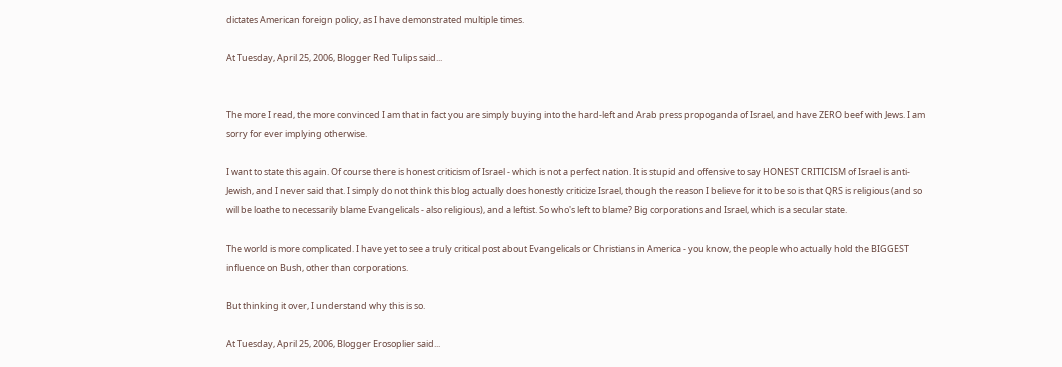dictates American foreign policy, as I have demonstrated multiple times.

At Tuesday, April 25, 2006, Blogger Red Tulips said...


The more I read, the more convinced I am that in fact you are simply buying into the hard-left and Arab press propoganda of Israel, and have ZERO beef with Jews. I am sorry for ever implying otherwise.

I want to state this again. Of course there is honest criticism of Israel - which is not a perfect nation. It is stupid and offensive to say HONEST CRITICISM of Israel is anti-Jewish, and I never said that. I simply do not think this blog actually does honestly criticize Israel, though the reason I believe for it to be so is that QRS is religious (and so will be loathe to necessarily blame Evangelicals - also religious), and a leftist. So who's left to blame? Big corporations and Israel, which is a secular state.

The world is more complicated. I have yet to see a truly critical post about Evangelicals or Christians in America - you know, the people who actually hold the BIGGEST influence on Bush, other than corporations.

But thinking it over, I understand why this is so.

At Tuesday, April 25, 2006, Blogger Erosoplier said...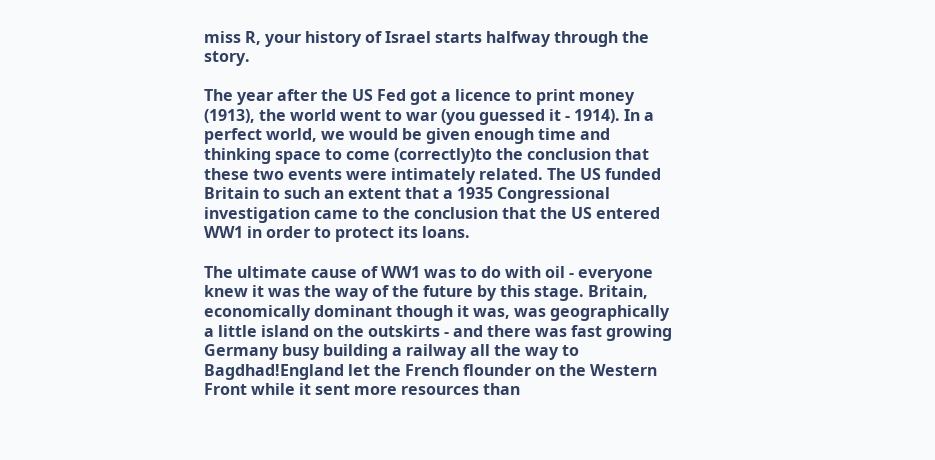miss R, your history of Israel starts halfway through the story.

The year after the US Fed got a licence to print money (1913), the world went to war (you guessed it - 1914). In a perfect world, we would be given enough time and thinking space to come (correctly)to the conclusion that these two events were intimately related. The US funded Britain to such an extent that a 1935 Congressional investigation came to the conclusion that the US entered WW1 in order to protect its loans.

The ultimate cause of WW1 was to do with oil - everyone knew it was the way of the future by this stage. Britain, economically dominant though it was, was geographically a little island on the outskirts - and there was fast growing Germany busy building a railway all the way to Bagdhad!England let the French flounder on the Western Front while it sent more resources than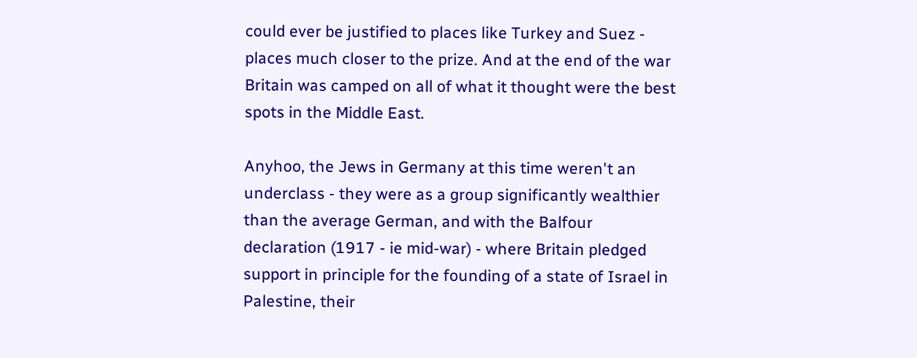could ever be justified to places like Turkey and Suez - places much closer to the prize. And at the end of the war Britain was camped on all of what it thought were the best spots in the Middle East.

Anyhoo, the Jews in Germany at this time weren't an underclass - they were as a group significantly wealthier than the average German, and with the Balfour declaration (1917 - ie mid-war) - where Britain pledged support in principle for the founding of a state of Israel in Palestine, their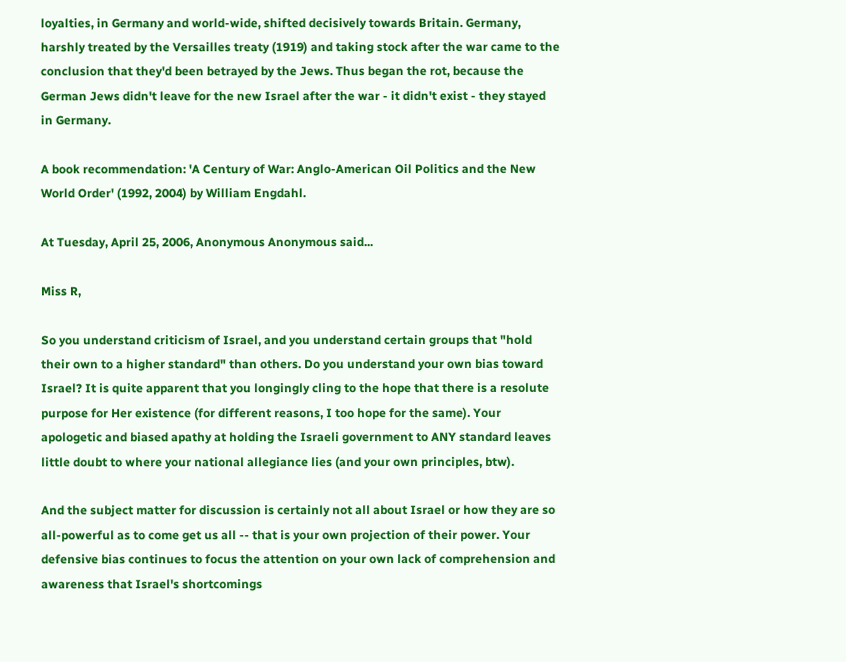loyalties, in Germany and world-wide, shifted decisively towards Britain. Germany, harshly treated by the Versailles treaty (1919) and taking stock after the war came to the conclusion that they'd been betrayed by the Jews. Thus began the rot, because the German Jews didn't leave for the new Israel after the war - it didn't exist - they stayed in Germany.

A book recommendation: 'A Century of War: Anglo-American Oil Politics and the New World Order' (1992, 2004) by William Engdahl.

At Tuesday, April 25, 2006, Anonymous Anonymous said...

Miss R,

So you understand criticism of Israel, and you understand certain groups that "hold their own to a higher standard" than others. Do you understand your own bias toward Israel? It is quite apparent that you longingly cling to the hope that there is a resolute purpose for Her existence (for different reasons, I too hope for the same). Your apologetic and biased apathy at holding the Israeli government to ANY standard leaves little doubt to where your national allegiance lies (and your own principles, btw).

And the subject matter for discussion is certainly not all about Israel or how they are so all-powerful as to come get us all -- that is your own projection of their power. Your defensive bias continues to focus the attention on your own lack of comprehension and awareness that Israel's shortcomings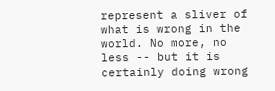represent a sliver of what is wrong in the world. No more, no less -- but it is certainly doing wrong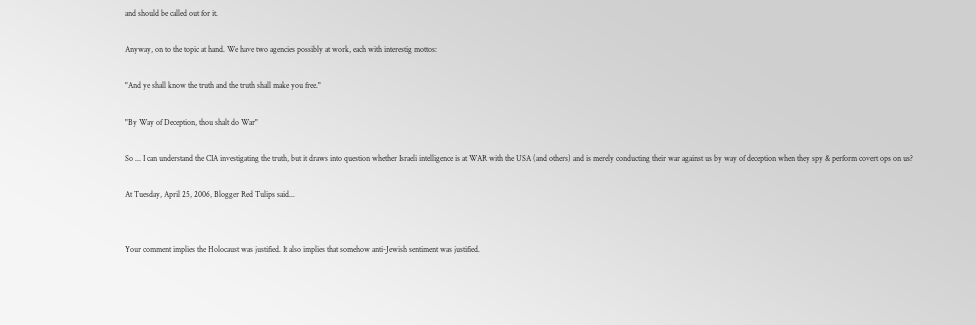and should be called out for it.

Anyway, on to the topic at hand. We have two agencies possibly at work, each with interestig mottos:

"And ye shall know the truth and the truth shall make you free."

"By Way of Deception, thou shalt do War"

So ... I can understand the CIA investigating the truth, but it draws into question whether Israeli intelligence is at WAR with the USA (and others) and is merely conducting their war against us by way of deception when they spy & perform covert ops on us?

At Tuesday, April 25, 2006, Blogger Red Tulips said...


Your comment implies the Holocaust was justified. It also implies that somehow anti-Jewish sentiment was justified.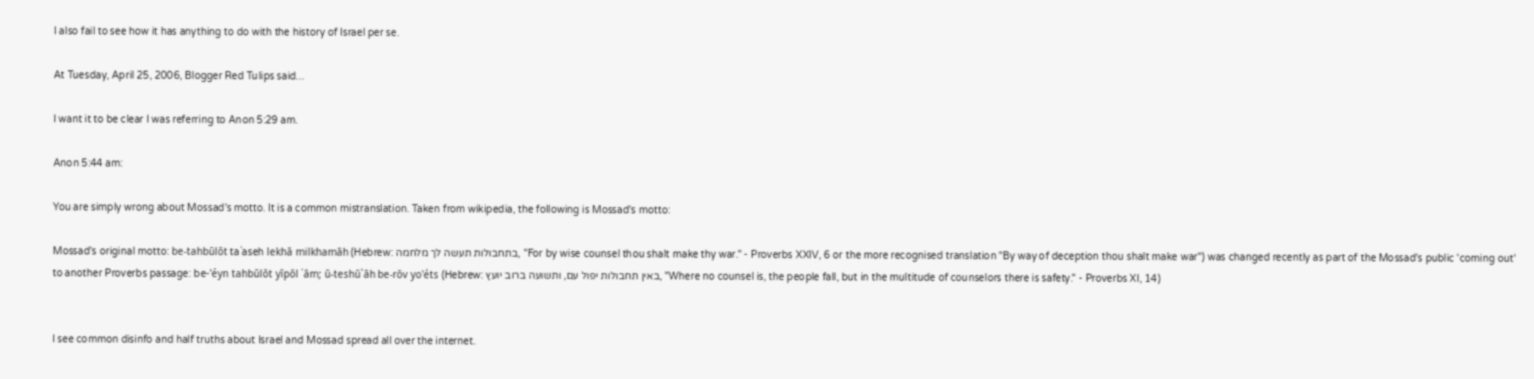I also fail to see how it has anything to do with the history of Israel per se.

At Tuesday, April 25, 2006, Blogger Red Tulips said...

I want it to be clear I was referring to Anon 5:29 am.

Anon 5:44 am:

You are simply wrong about Mossad's motto. It is a common mistranslation. Taken from wikipedia, the following is Mossad's motto:

Mossad's original motto: be-tahbūlōt ta`aseh lekhā milkhamāh (Hebrew: בתחבולות תעשה לך מלחמה, "For by wise counsel thou shalt make thy war." - Proverbs XXIV, 6 or the more recognised translation "By way of deception thou shalt make war") was changed recently as part of the Mossad's public 'coming out' to another Proverbs passage: be-'éyn tahbūlōt yīpōl `ām; ū-teshū`āh be-rōv yo'éts (Hebrew: באין תחבולות יפול עם, ותשועה ברוב יועץ, "Where no counsel is, the people fall, but in the multitude of counselors there is safety." - Proverbs XI, 14)


I see common disinfo and half truths about Israel and Mossad spread all over the internet.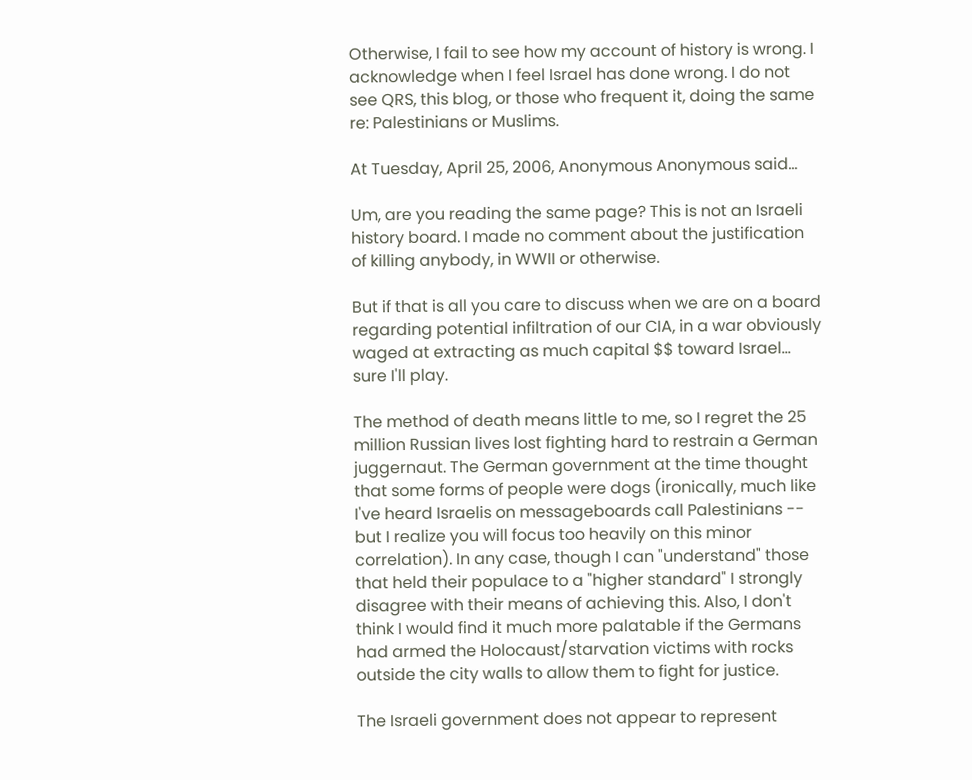Otherwise, I fail to see how my account of history is wrong. I acknowledge when I feel Israel has done wrong. I do not see QRS, this blog, or those who frequent it, doing the same re: Palestinians or Muslims.

At Tuesday, April 25, 2006, Anonymous Anonymous said...

Um, are you reading the same page? This is not an Israeli history board. I made no comment about the justification of killing anybody, in WWII or otherwise.

But if that is all you care to discuss when we are on a board regarding potential infiltration of our CIA, in a war obviously waged at extracting as much capital $$ toward Israel... sure I'll play.

The method of death means little to me, so I regret the 25 million Russian lives lost fighting hard to restrain a German juggernaut. The German government at the time thought that some forms of people were dogs (ironically, much like I've heard Israelis on messageboards call Palestinians -- but I realize you will focus too heavily on this minor correlation). In any case, though I can "understand" those that held their populace to a "higher standard" I strongly disagree with their means of achieving this. Also, I don't think I would find it much more palatable if the Germans had armed the Holocaust/starvation victims with rocks outside the city walls to allow them to fight for justice.

The Israeli government does not appear to represent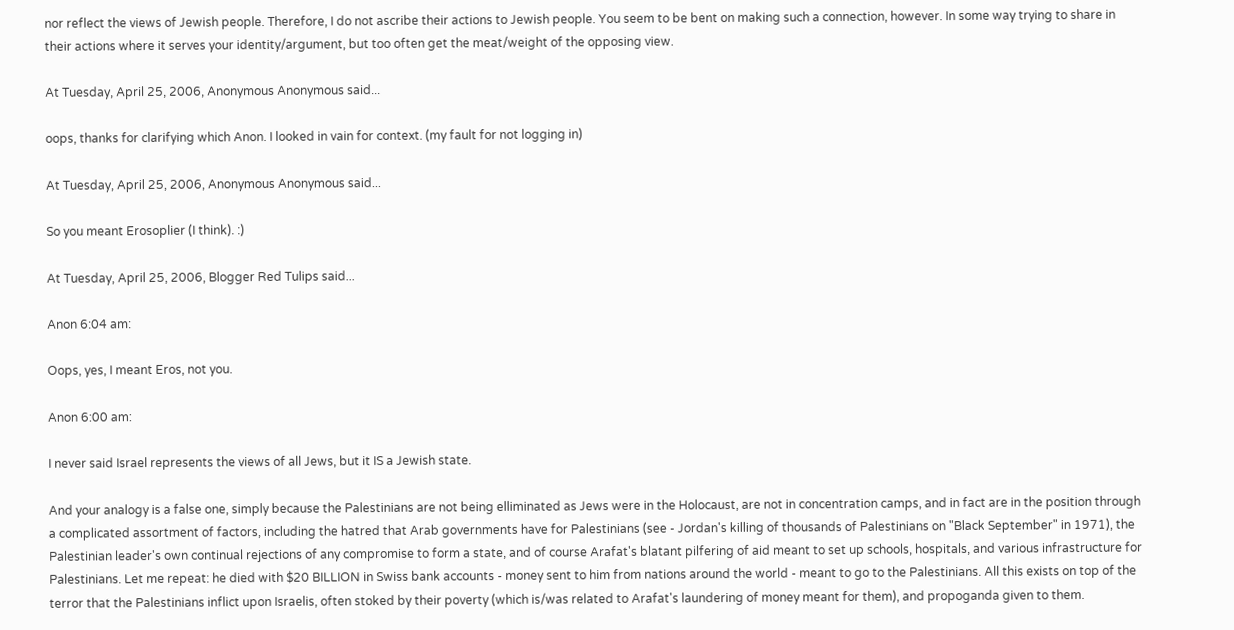nor reflect the views of Jewish people. Therefore, I do not ascribe their actions to Jewish people. You seem to be bent on making such a connection, however. In some way trying to share in their actions where it serves your identity/argument, but too often get the meat/weight of the opposing view.

At Tuesday, April 25, 2006, Anonymous Anonymous said...

oops, thanks for clarifying which Anon. I looked in vain for context. (my fault for not logging in)

At Tuesday, April 25, 2006, Anonymous Anonymous said...

So you meant Erosoplier (I think). :)

At Tuesday, April 25, 2006, Blogger Red Tulips said...

Anon 6:04 am:

Oops, yes, I meant Eros, not you.

Anon 6:00 am:

I never said Israel represents the views of all Jews, but it IS a Jewish state.

And your analogy is a false one, simply because the Palestinians are not being elliminated as Jews were in the Holocaust, are not in concentration camps, and in fact are in the position through a complicated assortment of factors, including the hatred that Arab governments have for Palestinians (see - Jordan's killing of thousands of Palestinians on "Black September" in 1971), the Palestinian leader's own continual rejections of any compromise to form a state, and of course Arafat's blatant pilfering of aid meant to set up schools, hospitals, and various infrastructure for Palestinians. Let me repeat: he died with $20 BILLION in Swiss bank accounts - money sent to him from nations around the world - meant to go to the Palestinians. All this exists on top of the terror that the Palestinians inflict upon Israelis, often stoked by their poverty (which is/was related to Arafat's laundering of money meant for them), and propoganda given to them.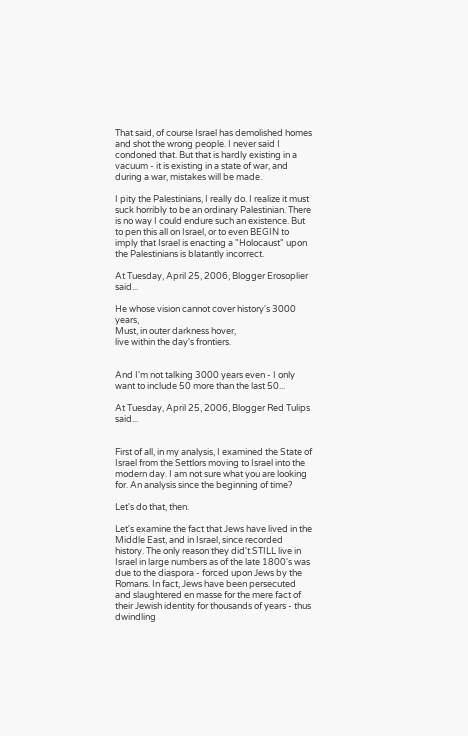That said, of course Israel has demolished homes and shot the wrong people. I never said I condoned that. But that is hardly existing in a vacuum - it is existing in a state of war, and during a war, mistakes will be made.

I pity the Palestinians, I really do. I realize it must suck horribly to be an ordinary Palestinian. There is no way I could endure such an existence. But to pen this all on Israel, or to even BEGIN to imply that Israel is enacting a "Holocaust" upon the Palestinians is blatantly incorrect.

At Tuesday, April 25, 2006, Blogger Erosoplier said...

He whose vision cannot cover history's 3000 years,
Must, in outer darkness hover,
live within the day's frontiers.


And I'm not talking 3000 years even - I only want to include 50 more than the last 50...

At Tuesday, April 25, 2006, Blogger Red Tulips said...


First of all, in my analysis, I examined the State of Israel from the Settlors moving to Israel into the modern day. I am not sure what you are looking for. An analysis since the beginning of time?

Let's do that, then.

Let's examine the fact that Jews have lived in the Middle East, and in Israel, since recorded history. The only reason they did't STILL live in Israel in large numbers as of the late 1800's was due to the diaspora - forced upon Jews by the Romans. In fact, Jews have been persecuted and slaughtered en masse for the mere fact of their Jewish identity for thousands of years - thus dwindling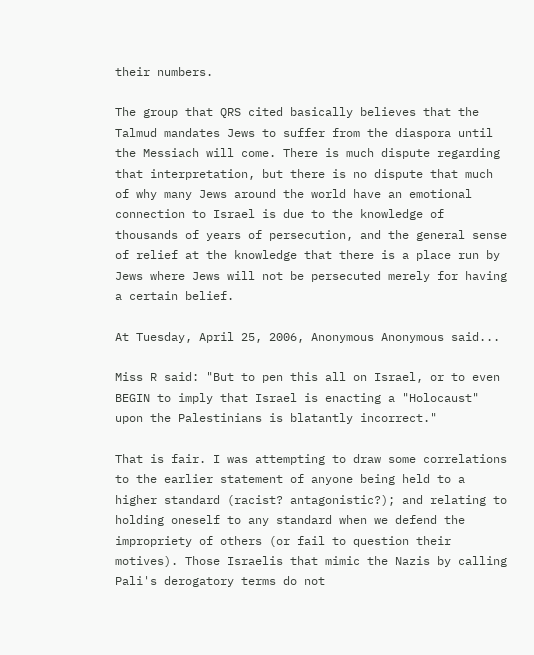their numbers.

The group that QRS cited basically believes that the Talmud mandates Jews to suffer from the diaspora until the Messiach will come. There is much dispute regarding that interpretation, but there is no dispute that much of why many Jews around the world have an emotional connection to Israel is due to the knowledge of thousands of years of persecution, and the general sense of relief at the knowledge that there is a place run by Jews where Jews will not be persecuted merely for having a certain belief.

At Tuesday, April 25, 2006, Anonymous Anonymous said...

Miss R said: "But to pen this all on Israel, or to even BEGIN to imply that Israel is enacting a "Holocaust" upon the Palestinians is blatantly incorrect."

That is fair. I was attempting to draw some correlations to the earlier statement of anyone being held to a higher standard (racist? antagonistic?); and relating to holding oneself to any standard when we defend the impropriety of others (or fail to question their motives). Those Israelis that mimic the Nazis by calling Pali's derogatory terms do not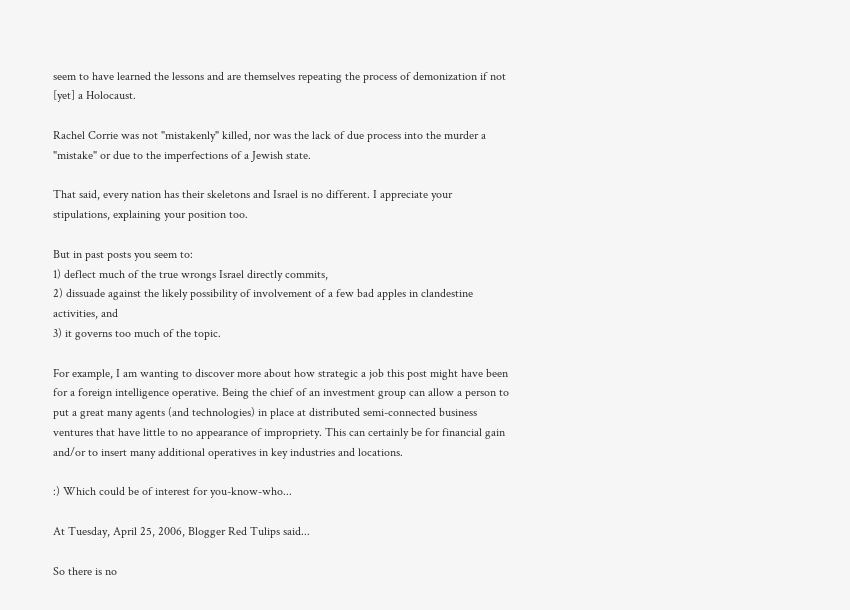seem to have learned the lessons and are themselves repeating the process of demonization if not [yet] a Holocaust.

Rachel Corrie was not "mistakenly" killed, nor was the lack of due process into the murder a "mistake" or due to the imperfections of a Jewish state.

That said, every nation has their skeletons and Israel is no different. I appreciate your stipulations, explaining your position too.

But in past posts you seem to:
1) deflect much of the true wrongs Israel directly commits,
2) dissuade against the likely possibility of involvement of a few bad apples in clandestine activities, and
3) it governs too much of the topic.

For example, I am wanting to discover more about how strategic a job this post might have been for a foreign intelligence operative. Being the chief of an investment group can allow a person to put a great many agents (and technologies) in place at distributed semi-connected business ventures that have little to no appearance of impropriety. This can certainly be for financial gain and/or to insert many additional operatives in key industries and locations.

:) Which could be of interest for you-know-who...

At Tuesday, April 25, 2006, Blogger Red Tulips said...

So there is no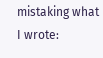mistaking what I wrote: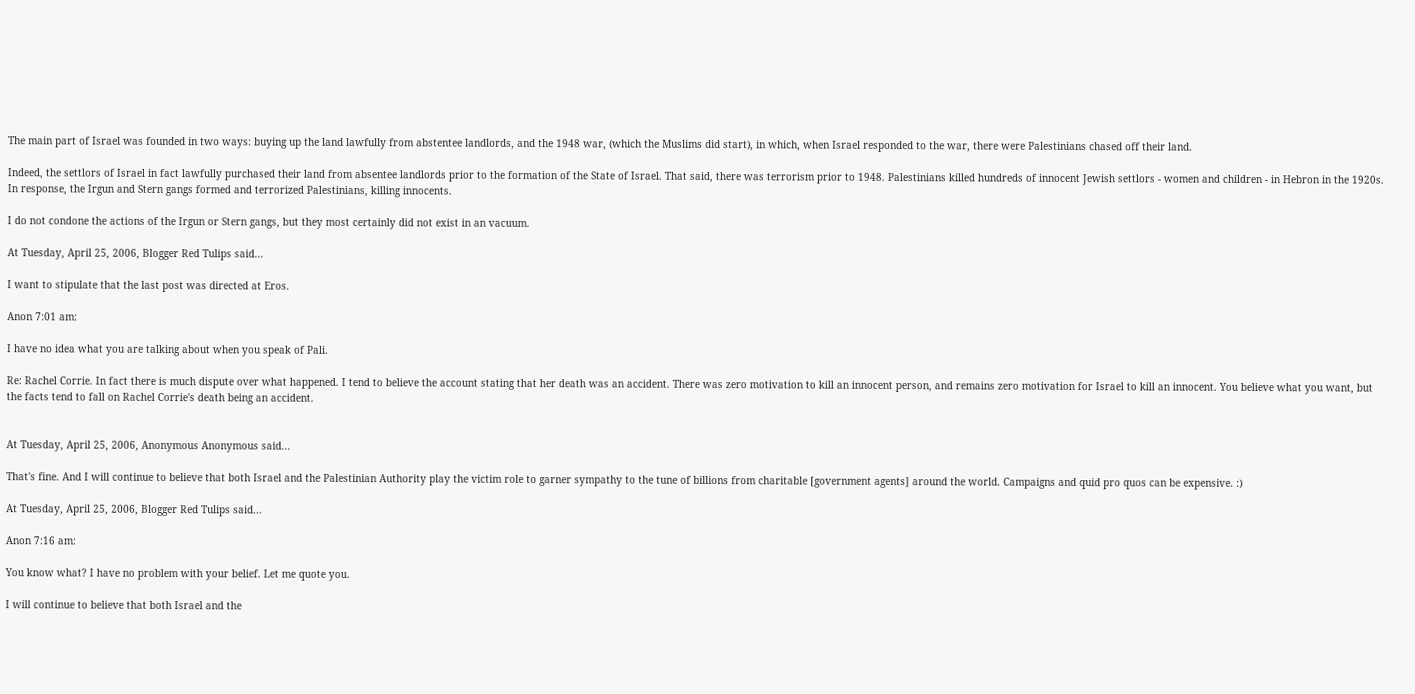The main part of Israel was founded in two ways: buying up the land lawfully from abstentee landlords, and the 1948 war, (which the Muslims did start), in which, when Israel responded to the war, there were Palestinians chased off their land.

Indeed, the settlors of Israel in fact lawfully purchased their land from absentee landlords prior to the formation of the State of Israel. That said, there was terrorism prior to 1948. Palestinians killed hundreds of innocent Jewish settlors - women and children - in Hebron in the 1920s. In response, the Irgun and Stern gangs formed and terrorized Palestinians, killing innocents.

I do not condone the actions of the Irgun or Stern gangs, but they most certainly did not exist in an vacuum.

At Tuesday, April 25, 2006, Blogger Red Tulips said...

I want to stipulate that the last post was directed at Eros.

Anon 7:01 am:

I have no idea what you are talking about when you speak of Pali.

Re: Rachel Corrie. In fact there is much dispute over what happened. I tend to believe the account stating that her death was an accident. There was zero motivation to kill an innocent person, and remains zero motivation for Israel to kill an innocent. You believe what you want, but the facts tend to fall on Rachel Corrie's death being an accident.


At Tuesday, April 25, 2006, Anonymous Anonymous said...

That's fine. And I will continue to believe that both Israel and the Palestinian Authority play the victim role to garner sympathy to the tune of billions from charitable [government agents] around the world. Campaigns and quid pro quos can be expensive. :)

At Tuesday, April 25, 2006, Blogger Red Tulips said...

Anon 7:16 am:

You know what? I have no problem with your belief. Let me quote you.

I will continue to believe that both Israel and the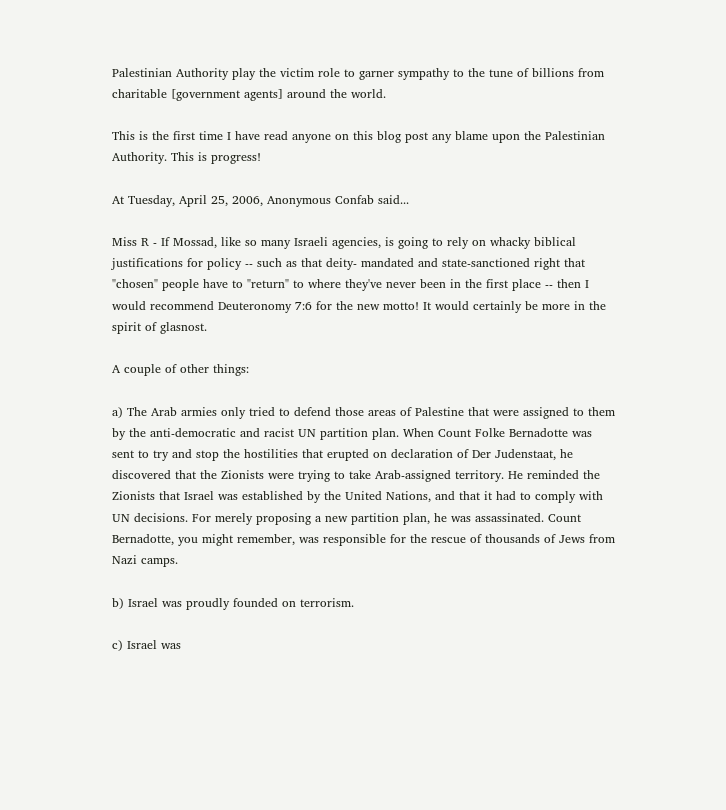Palestinian Authority play the victim role to garner sympathy to the tune of billions from charitable [government agents] around the world.

This is the first time I have read anyone on this blog post any blame upon the Palestinian Authority. This is progress!

At Tuesday, April 25, 2006, Anonymous Confab said...

Miss R - If Mossad, like so many Israeli agencies, is going to rely on whacky biblical justifications for policy -- such as that deity- mandated and state-sanctioned right that "chosen" people have to "return" to where they've never been in the first place -- then I would recommend Deuteronomy 7:6 for the new motto! It would certainly be more in the spirit of glasnost.

A couple of other things:

a) The Arab armies only tried to defend those areas of Palestine that were assigned to them by the anti-democratic and racist UN partition plan. When Count Folke Bernadotte was sent to try and stop the hostilities that erupted on declaration of Der Judenstaat, he discovered that the Zionists were trying to take Arab-assigned territory. He reminded the Zionists that Israel was established by the United Nations, and that it had to comply with UN decisions. For merely proposing a new partition plan, he was assassinated. Count Bernadotte, you might remember, was responsible for the rescue of thousands of Jews from Nazi camps.

b) Israel was proudly founded on terrorism.

c) Israel was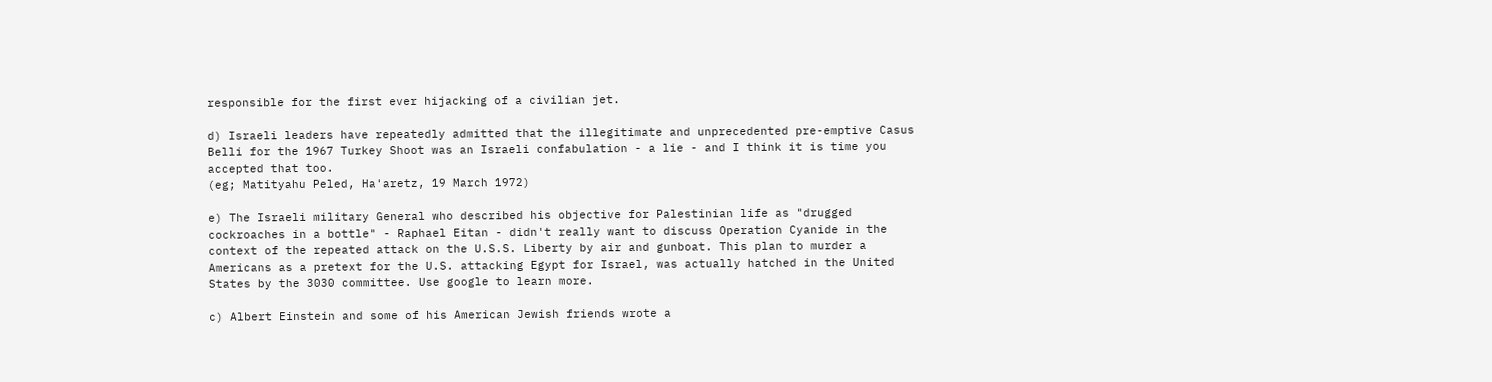responsible for the first ever hijacking of a civilian jet.

d) Israeli leaders have repeatedly admitted that the illegitimate and unprecedented pre-emptive Casus Belli for the 1967 Turkey Shoot was an Israeli confabulation - a lie - and I think it is time you accepted that too.
(eg; Matityahu Peled, Ha'aretz, 19 March 1972)

e) The Israeli military General who described his objective for Palestinian life as "drugged cockroaches in a bottle" - Raphael Eitan - didn't really want to discuss Operation Cyanide in the context of the repeated attack on the U.S.S. Liberty by air and gunboat. This plan to murder a Americans as a pretext for the U.S. attacking Egypt for Israel, was actually hatched in the United States by the 3030 committee. Use google to learn more.

c) Albert Einstein and some of his American Jewish friends wrote a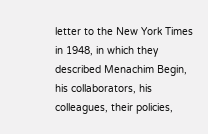letter to the New York Times in 1948, in which they described Menachim Begin, his collaborators, his colleagues, their policies,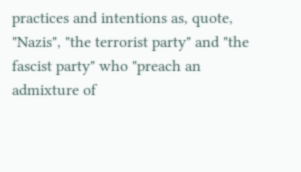practices and intentions as, quote, "Nazis", "the terrorist party" and "the fascist party" who "preach an admixture of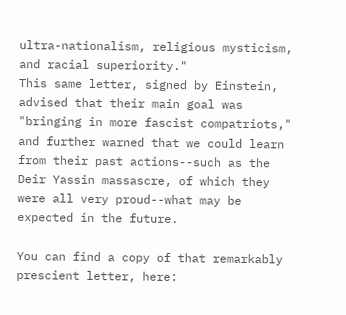ultra-nationalism, religious mysticism, and racial superiority."
This same letter, signed by Einstein, advised that their main goal was "bringing in more fascist compatriots," and further warned that we could learn from their past actions--such as the Deir Yassin massascre, of which they were all very proud--what may be expected in the future.

You can find a copy of that remarkably prescient letter, here: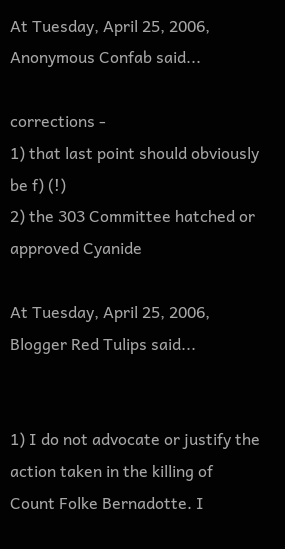At Tuesday, April 25, 2006, Anonymous Confab said...

corrections -
1) that last point should obviously be f) (!)
2) the 303 Committee hatched or approved Cyanide

At Tuesday, April 25, 2006, Blogger Red Tulips said...


1) I do not advocate or justify the action taken in the killing of Count Folke Bernadotte. I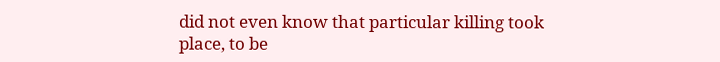did not even know that particular killing took place, to be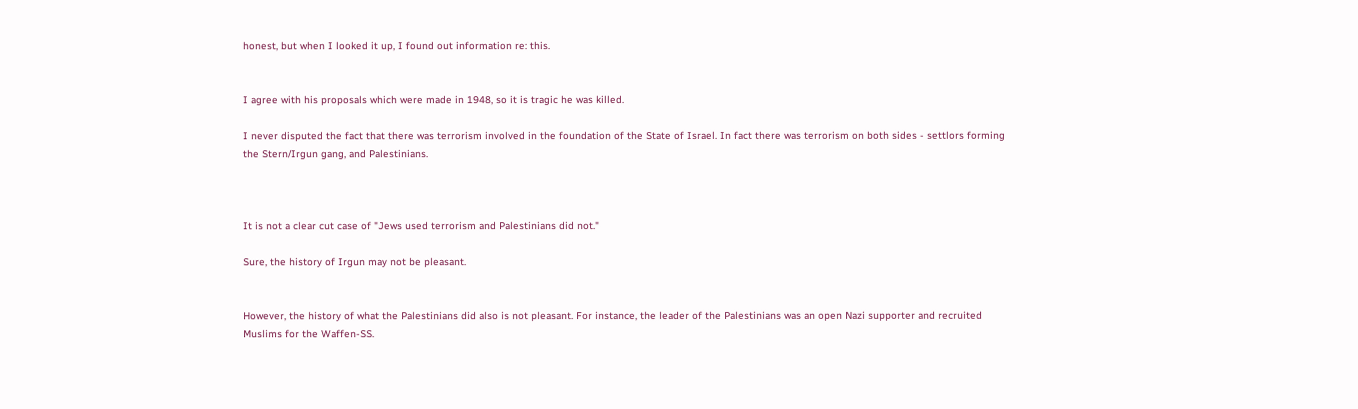honest, but when I looked it up, I found out information re: this.


I agree with his proposals which were made in 1948, so it is tragic he was killed.

I never disputed the fact that there was terrorism involved in the foundation of the State of Israel. In fact there was terrorism on both sides - settlors forming the Stern/Irgun gang, and Palestinians.



It is not a clear cut case of "Jews used terrorism and Palestinians did not."

Sure, the history of Irgun may not be pleasant.


However, the history of what the Palestinians did also is not pleasant. For instance, the leader of the Palestinians was an open Nazi supporter and recruited Muslims for the Waffen-SS.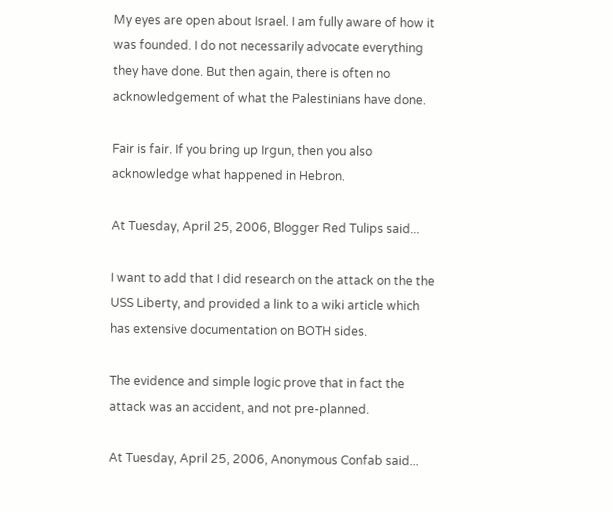My eyes are open about Israel. I am fully aware of how it was founded. I do not necessarily advocate everything they have done. But then again, there is often no acknowledgement of what the Palestinians have done.

Fair is fair. If you bring up Irgun, then you also acknowledge what happened in Hebron.

At Tuesday, April 25, 2006, Blogger Red Tulips said...

I want to add that I did research on the attack on the the USS Liberty, and provided a link to a wiki article which has extensive documentation on BOTH sides.

The evidence and simple logic prove that in fact the attack was an accident, and not pre-planned.

At Tuesday, April 25, 2006, Anonymous Confab said...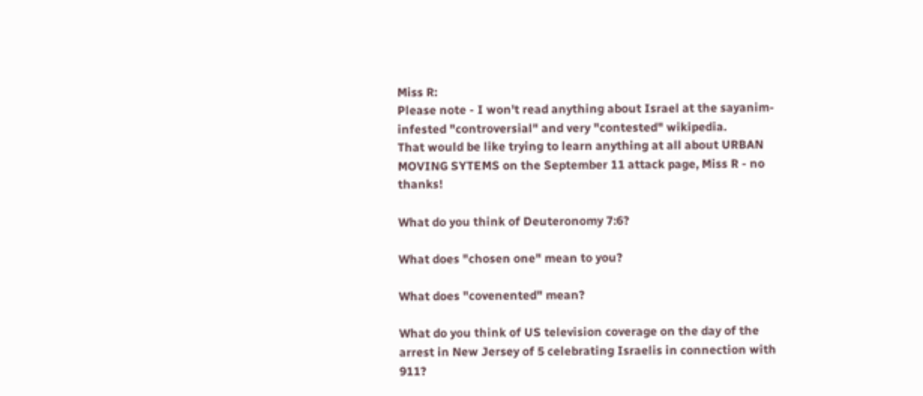Miss R:
Please note - I won't read anything about Israel at the sayanim-infested "controversial" and very "contested" wikipedia.
That would be like trying to learn anything at all about URBAN MOVING SYTEMS on the September 11 attack page, Miss R - no thanks!

What do you think of Deuteronomy 7:6?

What does "chosen one" mean to you?

What does "covenented" mean?

What do you think of US television coverage on the day of the arrest in New Jersey of 5 celebrating Israelis in connection with 911?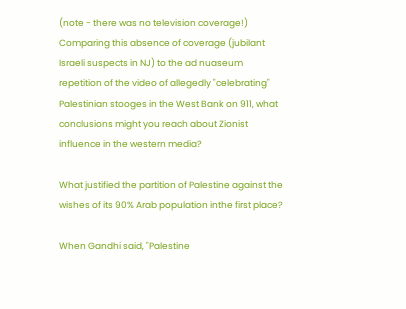(note - there was no television coverage!)
Comparing this absence of coverage (jubilant Israeli suspects in NJ) to the ad nuaseum repetition of the video of allegedly "celebrating" Palestinian stooges in the West Bank on 911, what conclusions might you reach about Zionist influence in the western media?

What justified the partition of Palestine against the wishes of its 90% Arab population inthe first place?

When Gandhi said, "Palestine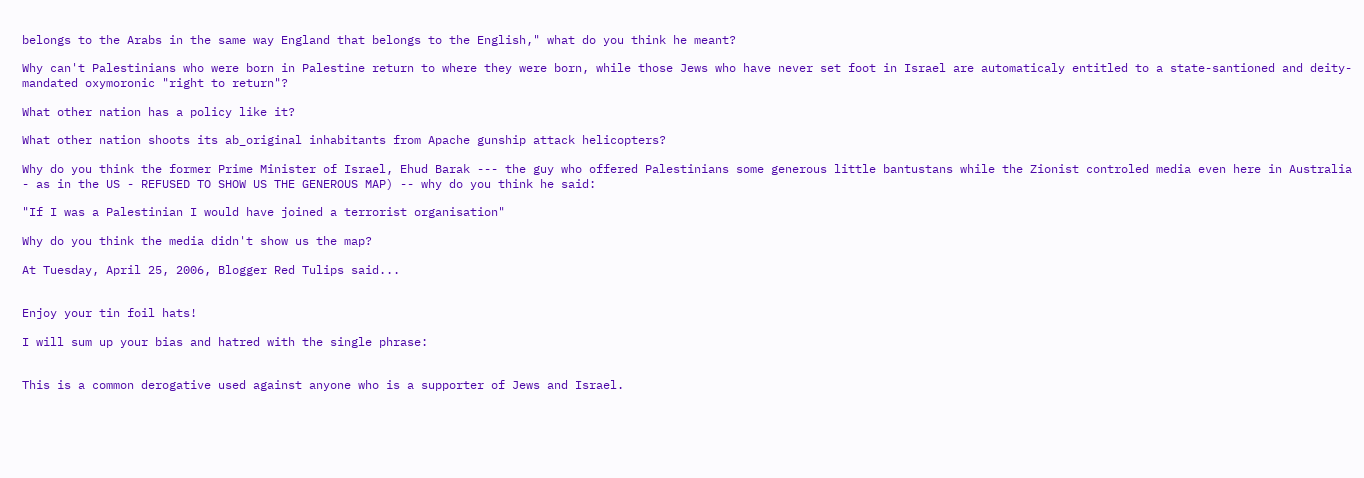belongs to the Arabs in the same way England that belongs to the English," what do you think he meant?

Why can't Palestinians who were born in Palestine return to where they were born, while those Jews who have never set foot in Israel are automaticaly entitled to a state-santioned and deity-mandated oxymoronic "right to return"?

What other nation has a policy like it?

What other nation shoots its ab_original inhabitants from Apache gunship attack helicopters?

Why do you think the former Prime Minister of Israel, Ehud Barak --- the guy who offered Palestinians some generous little bantustans while the Zionist controled media even here in Australia - as in the US - REFUSED TO SHOW US THE GENEROUS MAP) -- why do you think he said:

"If I was a Palestinian I would have joined a terrorist organisation"

Why do you think the media didn't show us the map?

At Tuesday, April 25, 2006, Blogger Red Tulips said...


Enjoy your tin foil hats!

I will sum up your bias and hatred with the single phrase:


This is a common derogative used against anyone who is a supporter of Jews and Israel.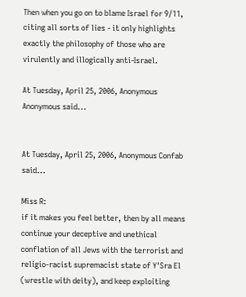Then when you go on to blame Israel for 9/11, citing all sorts of lies - it only highlights exactly the philosophy of those who are virulently and illogically anti-Israel.

At Tuesday, April 25, 2006, Anonymous Anonymous said...


At Tuesday, April 25, 2006, Anonymous Confab said...

Miss R:
if it makes you feel better, then by all means continue your deceptive and unethical conflation of all Jews with the terrorist and religio-racist supremacist state of Y'Sra El (wrestle with deity), and keep exploiting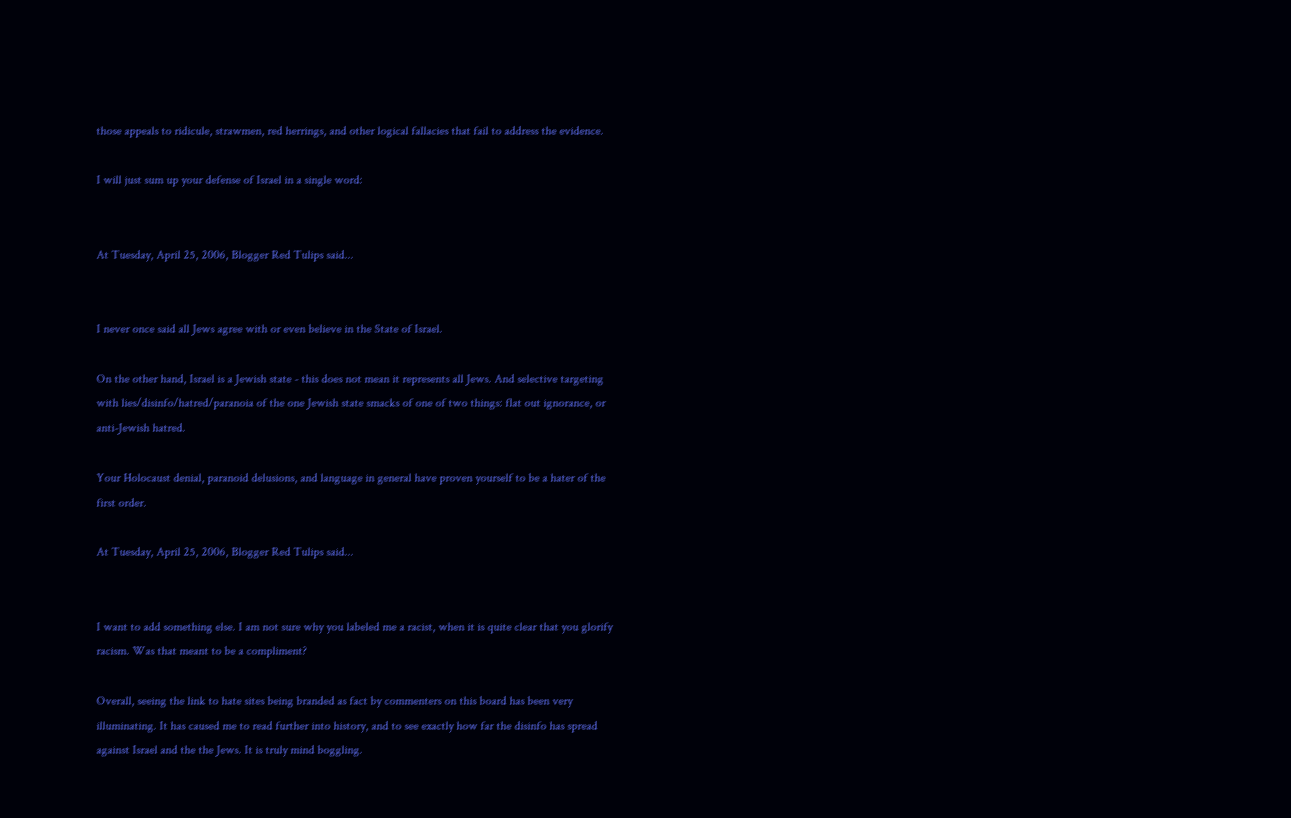those appeals to ridicule, strawmen, red herrings, and other logical fallacies that fail to address the evidence.

I will just sum up your defense of Israel in a single word:


At Tuesday, April 25, 2006, Blogger Red Tulips said...


I never once said all Jews agree with or even believe in the State of Israel.

On the other hand, Israel is a Jewish state - this does not mean it represents all Jews. And selective targeting with lies/disinfo/hatred/paranoia of the one Jewish state smacks of one of two things: flat out ignorance, or anti-Jewish hatred.

Your Holocaust denial, paranoid delusions, and language in general have proven yourself to be a hater of the first order.

At Tuesday, April 25, 2006, Blogger Red Tulips said...


I want to add something else. I am not sure why you labeled me a racist, when it is quite clear that you glorify racism. Was that meant to be a compliment?

Overall, seeing the link to hate sites being branded as fact by commenters on this board has been very illuminating. It has caused me to read further into history, and to see exactly how far the disinfo has spread against Israel and the the Jews. It is truly mind boggling.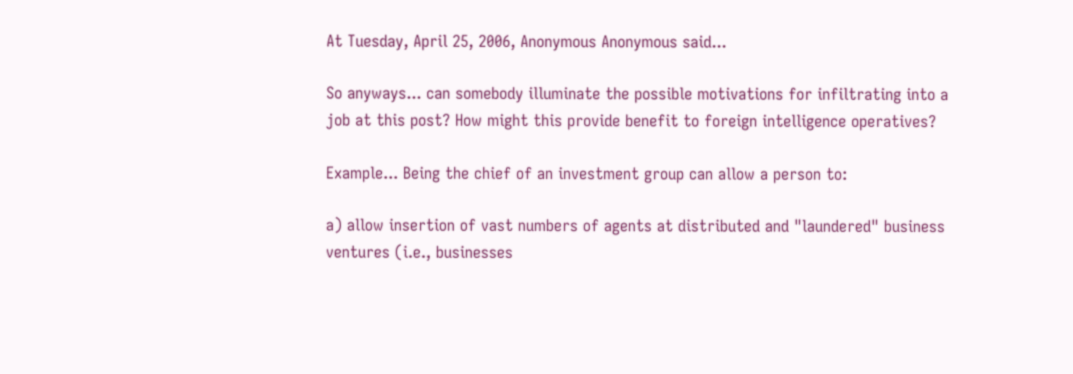At Tuesday, April 25, 2006, Anonymous Anonymous said...

So anyways... can somebody illuminate the possible motivations for infiltrating into a job at this post? How might this provide benefit to foreign intelligence operatives?

Example... Being the chief of an investment group can allow a person to:

a) allow insertion of vast numbers of agents at distributed and "laundered" business ventures (i.e., businesses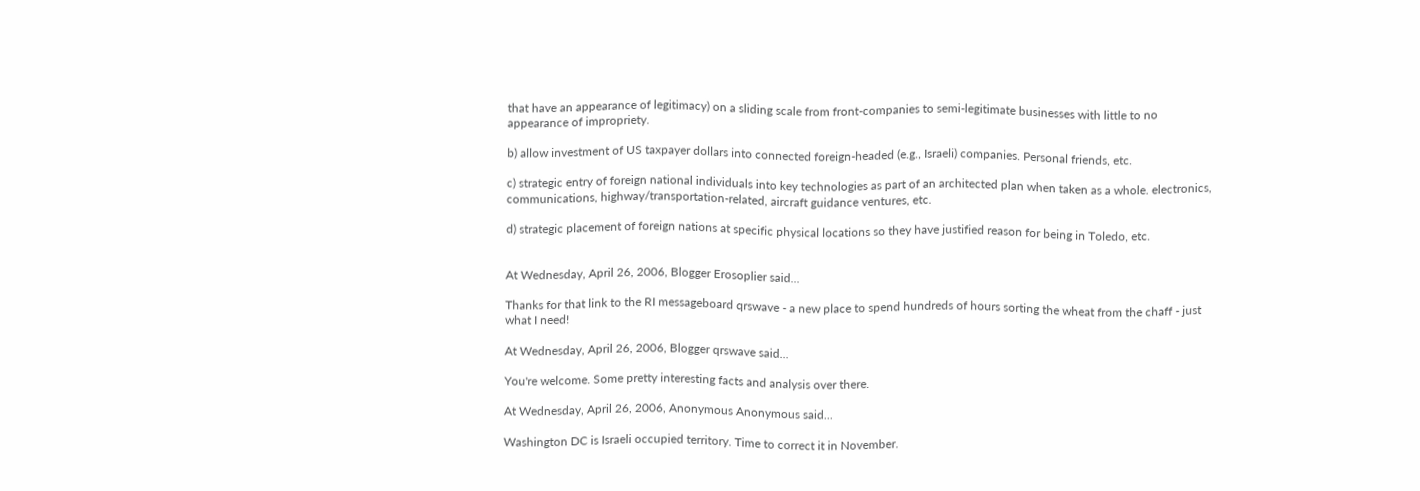that have an appearance of legitimacy) on a sliding scale from front-companies to semi-legitimate businesses with little to no appearance of impropriety.

b) allow investment of US taxpayer dollars into connected foreign-headed (e.g., Israeli) companies. Personal friends, etc.

c) strategic entry of foreign national individuals into key technologies as part of an architected plan when taken as a whole. electronics, communications, highway/transportation-related, aircraft guidance ventures, etc.

d) strategic placement of foreign nations at specific physical locations so they have justified reason for being in Toledo, etc.


At Wednesday, April 26, 2006, Blogger Erosoplier said...

Thanks for that link to the RI messageboard qrswave - a new place to spend hundreds of hours sorting the wheat from the chaff - just what I need!

At Wednesday, April 26, 2006, Blogger qrswave said...

You're welcome. Some pretty interesting facts and analysis over there.

At Wednesday, April 26, 2006, Anonymous Anonymous said...

Washington DC is Israeli occupied territory. Time to correct it in November.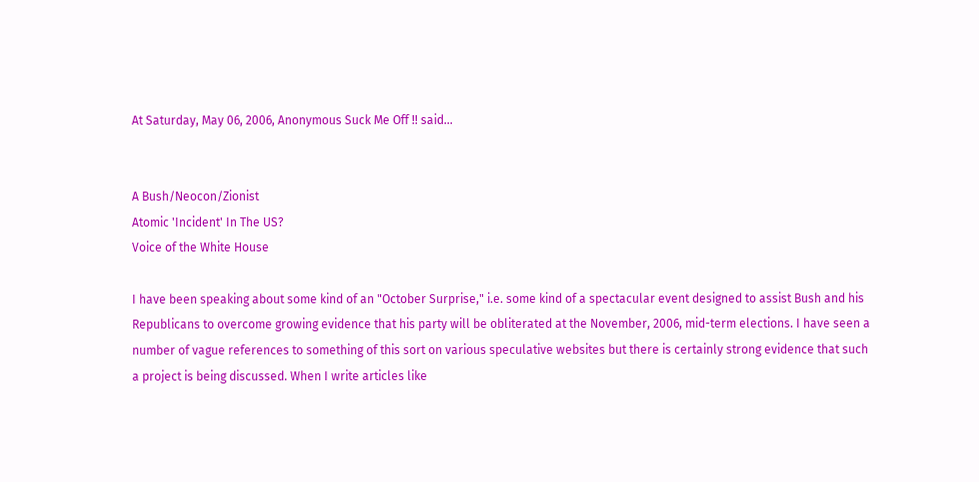At Saturday, May 06, 2006, Anonymous Suck Me Off !! said...


A Bush/Neocon/Zionist
Atomic 'Incident' In The US?
Voice of the White House

I have been speaking about some kind of an "October Surprise," i.e. some kind of a spectacular event designed to assist Bush and his Republicans to overcome growing evidence that his party will be obliterated at the November, 2006, mid-term elections. I have seen a number of vague references to something of this sort on various speculative websites but there is certainly strong evidence that such a project is being discussed. When I write articles like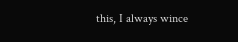this, I always wince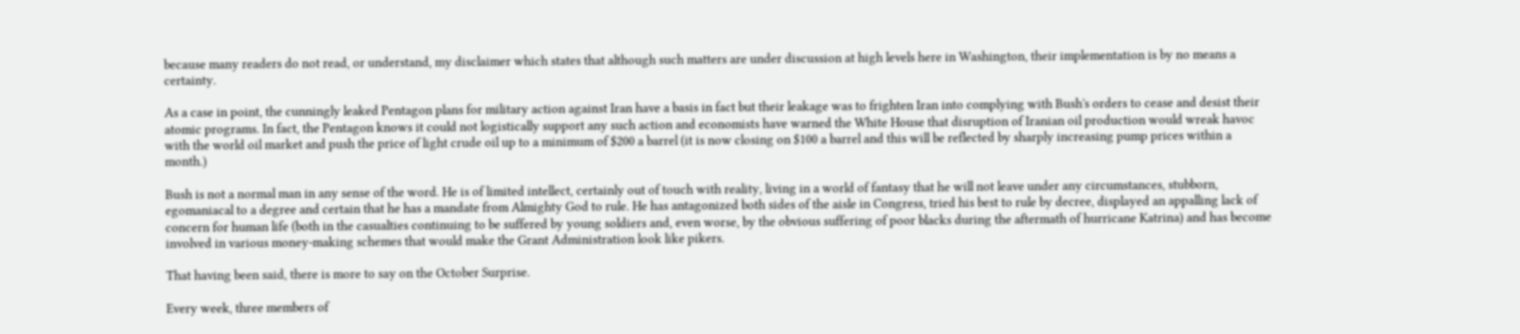because many readers do not read, or understand, my disclaimer which states that although such matters are under discussion at high levels here in Washington, their implementation is by no means a certainty.

As a case in point, the cunningly leaked Pentagon plans for military action against Iran have a basis in fact but their leakage was to frighten Iran into complying with Bush's orders to cease and desist their atomic programs. In fact, the Pentagon knows it could not logistically support any such action and economists have warned the White House that disruption of Iranian oil production would wreak havoc with the world oil market and push the price of light crude oil up to a minimum of $200 a barrel (it is now closing on $100 a barrel and this will be reflected by sharply increasing pump prices within a month.)

Bush is not a normal man in any sense of the word. He is of limited intellect, certainly out of touch with reality, living in a world of fantasy that he will not leave under any circumstances, stubborn, egomaniacal to a degree and certain that he has a mandate from Almighty God to rule. He has antagonized both sides of the aisle in Congress, tried his best to rule by decree, displayed an appalling lack of concern for human life (both in the casualties continuing to be suffered by young soldiers and, even worse, by the obvious suffering of poor blacks during the aftermath of hurricane Katrina) and has become involved in various money-making schemes that would make the Grant Administration look like pikers.

That having been said, there is more to say on the October Surprise.

Every week, three members of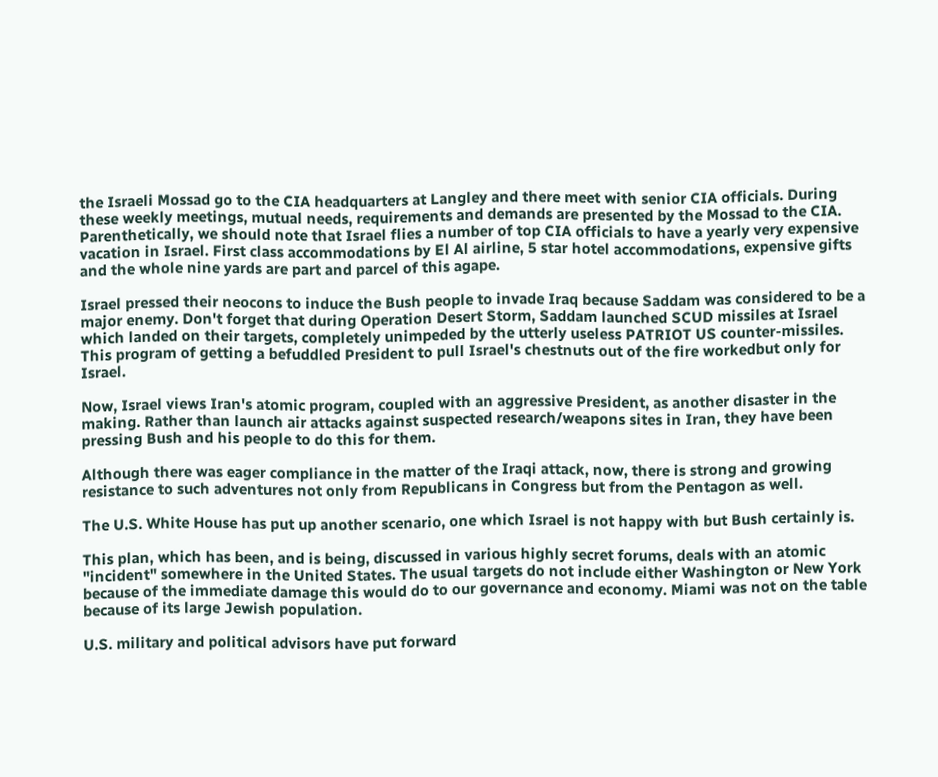the Israeli Mossad go to the CIA headquarters at Langley and there meet with senior CIA officials. During these weekly meetings, mutual needs, requirements and demands are presented by the Mossad to the CIA. Parenthetically, we should note that Israel flies a number of top CIA officials to have a yearly very expensive vacation in Israel. First class accommodations by El Al airline, 5 star hotel accommodations, expensive gifts and the whole nine yards are part and parcel of this agape.

Israel pressed their neocons to induce the Bush people to invade Iraq because Saddam was considered to be a major enemy. Don't forget that during Operation Desert Storm, Saddam launched SCUD missiles at Israel which landed on their targets, completely unimpeded by the utterly useless PATRIOT US counter-missiles. This program of getting a befuddled President to pull Israel's chestnuts out of the fire workedbut only for Israel.

Now, Israel views Iran's atomic program, coupled with an aggressive President, as another disaster in the making. Rather than launch air attacks against suspected research/weapons sites in Iran, they have been pressing Bush and his people to do this for them.

Although there was eager compliance in the matter of the Iraqi attack, now, there is strong and growing resistance to such adventures not only from Republicans in Congress but from the Pentagon as well.

The U.S. White House has put up another scenario, one which Israel is not happy with but Bush certainly is.

This plan, which has been, and is being, discussed in various highly secret forums, deals with an atomic "incident" somewhere in the United States. The usual targets do not include either Washington or New York because of the immediate damage this would do to our governance and economy. Miami was not on the table because of its large Jewish population.

U.S. military and political advisors have put forward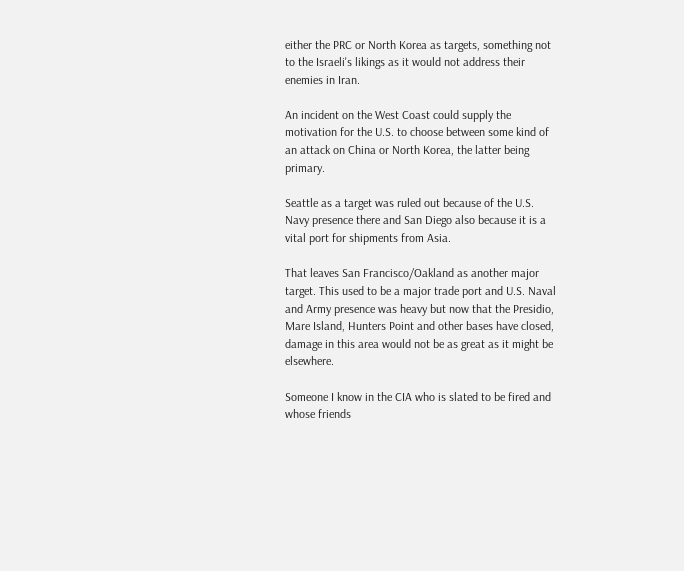either the PRC or North Korea as targets, something not to the Israeli's likings as it would not address their enemies in Iran.

An incident on the West Coast could supply the motivation for the U.S. to choose between some kind of an attack on China or North Korea, the latter being primary.

Seattle as a target was ruled out because of the U.S. Navy presence there and San Diego also because it is a vital port for shipments from Asia.

That leaves San Francisco/Oakland as another major target. This used to be a major trade port and U.S. Naval and Army presence was heavy but now that the Presidio, Mare Island, Hunters Point and other bases have closed, damage in this area would not be as great as it might be elsewhere.

Someone I know in the CIA who is slated to be fired and whose friends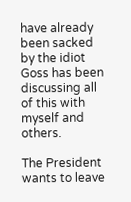have already been sacked by the idiot Goss has been discussing all of this with myself and others.

The President wants to leave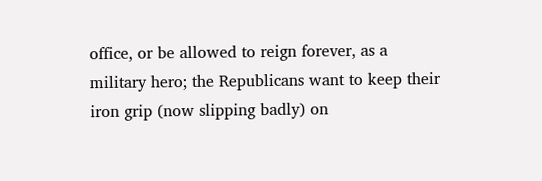office, or be allowed to reign forever, as a military hero; the Republicans want to keep their iron grip (now slipping badly) on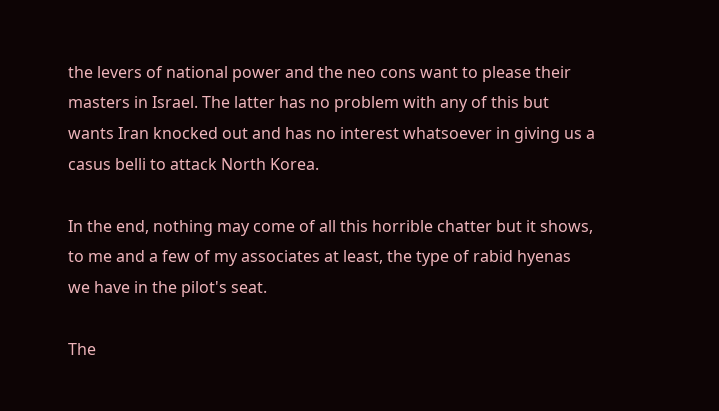the levers of national power and the neo cons want to please their masters in Israel. The latter has no problem with any of this but wants Iran knocked out and has no interest whatsoever in giving us a casus belli to attack North Korea.

In the end, nothing may come of all this horrible chatter but it shows, to me and a few of my associates at least, the type of rabid hyenas we have in the pilot's seat.

The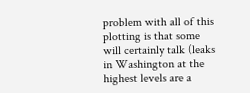problem with all of this plotting is that some will certainly talk (leaks in Washington at the highest levels are a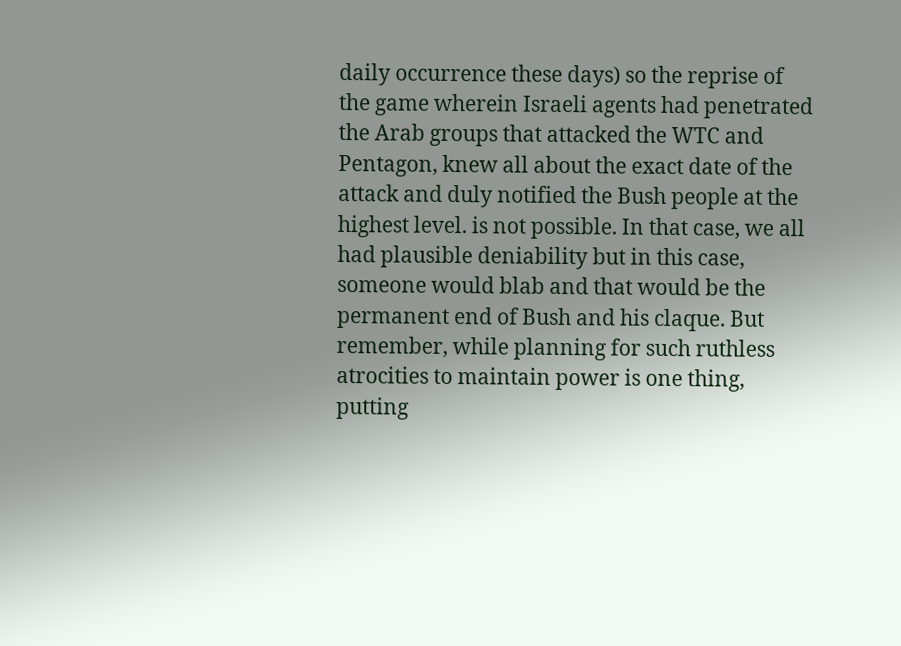daily occurrence these days) so the reprise of the game wherein Israeli agents had penetrated the Arab groups that attacked the WTC and Pentagon, knew all about the exact date of the attack and duly notified the Bush people at the highest level. is not possible. In that case, we all had plausible deniability but in this case, someone would blab and that would be the permanent end of Bush and his claque. But remember, while planning for such ruthless atrocities to maintain power is one thing, putting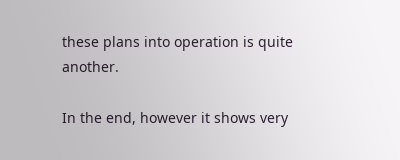these plans into operation is quite another.

In the end, however it shows very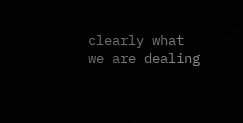clearly what we are dealing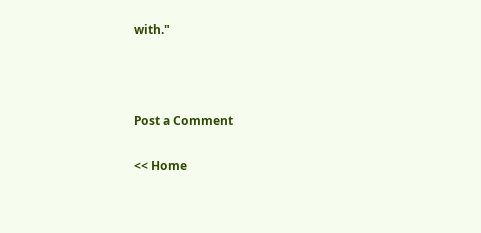with."



Post a Comment

<< Home